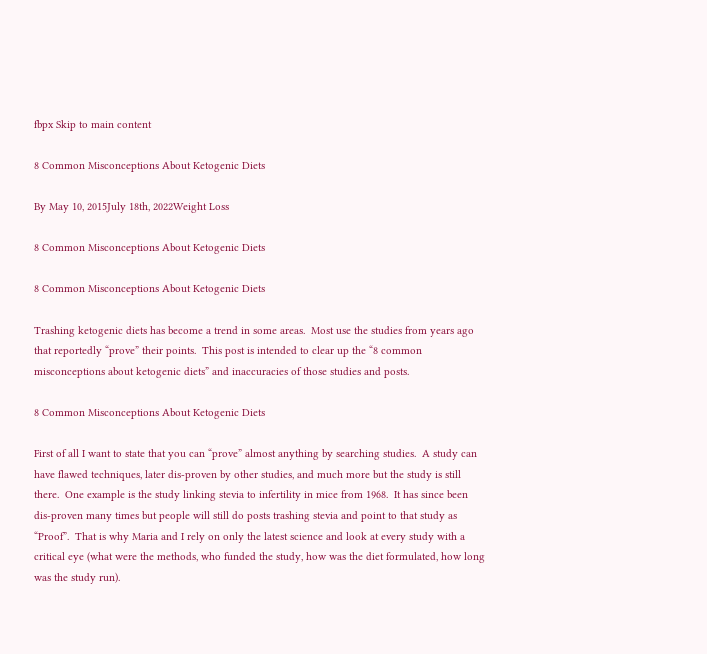fbpx Skip to main content

8 Common Misconceptions About Ketogenic Diets

By May 10, 2015July 18th, 2022Weight Loss

8 Common Misconceptions About Ketogenic Diets

8 Common Misconceptions About Ketogenic Diets

Trashing ketogenic diets has become a trend in some areas.  Most use the studies from years ago that reportedly “prove” their points.  This post is intended to clear up the “8 common misconceptions about ketogenic diets” and inaccuracies of those studies and posts.

8 Common Misconceptions About Ketogenic Diets

First of all I want to state that you can “prove” almost anything by searching studies.  A study can have flawed techniques, later dis-proven by other studies, and much more but the study is still there.  One example is the study linking stevia to infertility in mice from 1968.  It has since been dis-proven many times but people will still do posts trashing stevia and point to that study as “Proof”.  That is why Maria and I rely on only the latest science and look at every study with a critical eye (what were the methods, who funded the study, how was the diet formulated, how long was the study run).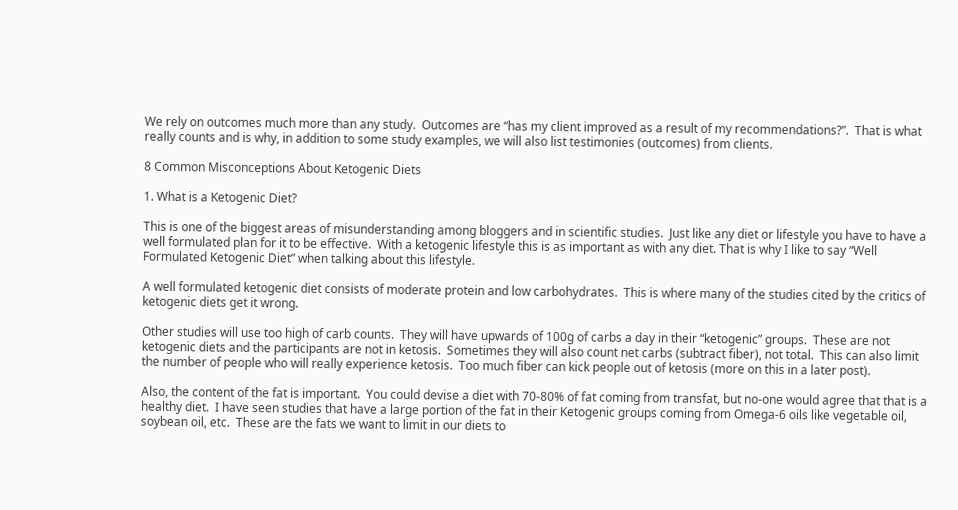We rely on outcomes much more than any study.  Outcomes are “has my client improved as a result of my recommendations?”.  That is what really counts and is why, in addition to some study examples, we will also list testimonies (outcomes) from clients.

8 Common Misconceptions About Ketogenic Diets

1. What is a Ketogenic Diet?

This is one of the biggest areas of misunderstanding among bloggers and in scientific studies.  Just like any diet or lifestyle you have to have a well formulated plan for it to be effective.  With a ketogenic lifestyle this is as important as with any diet. That is why I like to say “Well Formulated Ketogenic Diet” when talking about this lifestyle.

A well formulated ketogenic diet consists of moderate protein and low carbohydrates.  This is where many of the studies cited by the critics of ketogenic diets get it wrong.

Other studies will use too high of carb counts.  They will have upwards of 100g of carbs a day in their “ketogenic” groups.  These are not ketogenic diets and the participants are not in ketosis.  Sometimes they will also count net carbs (subtract fiber), not total.  This can also limit the number of people who will really experience ketosis.  Too much fiber can kick people out of ketosis (more on this in a later post).

Also, the content of the fat is important.  You could devise a diet with 70-80% of fat coming from transfat, but no-one would agree that that is a healthy diet.  I have seen studies that have a large portion of the fat in their Ketogenic groups coming from Omega-6 oils like vegetable oil, soybean oil, etc.  These are the fats we want to limit in our diets to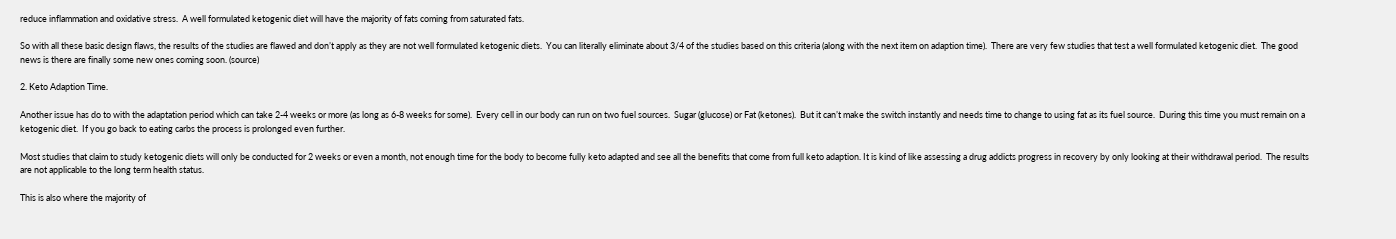reduce inflammation and oxidative stress.  A well formulated ketogenic diet will have the majority of fats coming from saturated fats.

So with all these basic design flaws, the results of the studies are flawed and don’t apply as they are not well formulated ketogenic diets.  You can literally eliminate about 3/4 of the studies based on this criteria (along with the next item on adaption time).  There are very few studies that test a well formulated ketogenic diet.  The good news is there are finally some new ones coming soon. (source)

2. Keto Adaption Time.

Another issue has do to with the adaptation period which can take 2-4 weeks or more (as long as 6-8 weeks for some).  Every cell in our body can run on two fuel sources.  Sugar (glucose) or Fat (ketones).  But it can’t make the switch instantly and needs time to change to using fat as its fuel source.  During this time you must remain on a ketogenic diet.  If you go back to eating carbs the process is prolonged even further.

Most studies that claim to study ketogenic diets will only be conducted for 2 weeks or even a month, not enough time for the body to become fully keto adapted and see all the benefits that come from full keto adaption. It is kind of like assessing a drug addicts progress in recovery by only looking at their withdrawal period.  The results are not applicable to the long term health status.

This is also where the majority of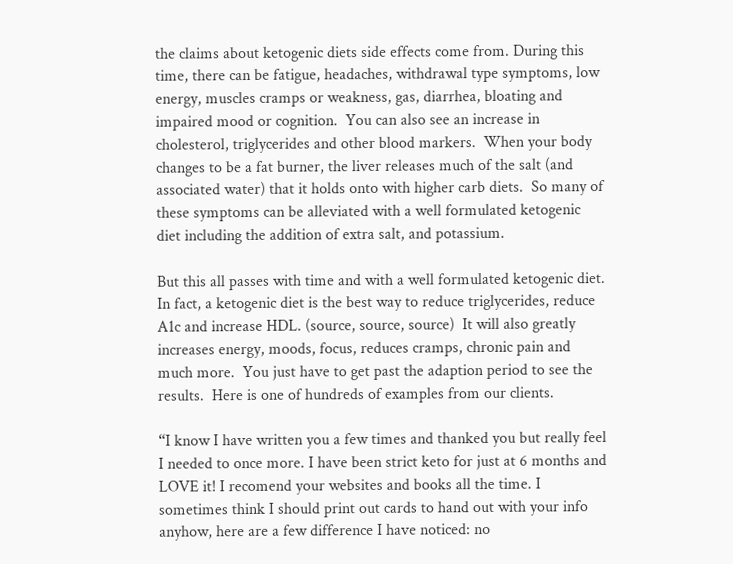the claims about ketogenic diets side effects come from. During this time, there can be fatigue, headaches, withdrawal type symptoms, low energy, muscles cramps or weakness, gas, diarrhea, bloating and impaired mood or cognition.  You can also see an increase in cholesterol, triglycerides and other blood markers.  When your body changes to be a fat burner, the liver releases much of the salt (and associated water) that it holds onto with higher carb diets.  So many of these symptoms can be alleviated with a well formulated ketogenic diet including the addition of extra salt, and potassium.

But this all passes with time and with a well formulated ketogenic diet.  In fact, a ketogenic diet is the best way to reduce triglycerides, reduce A1c and increase HDL. (source, source, source)  It will also greatly increases energy, moods, focus, reduces cramps, chronic pain and much more.  You just have to get past the adaption period to see the results.  Here is one of hundreds of examples from our clients.

“I know I have written you a few times and thanked you but really feel I needed to once more. I have been strict keto for just at 6 months and LOVE it! I recomend your websites and books all the time. I sometimes think I should print out cards to hand out with your info anyhow, here are a few difference I have noticed: no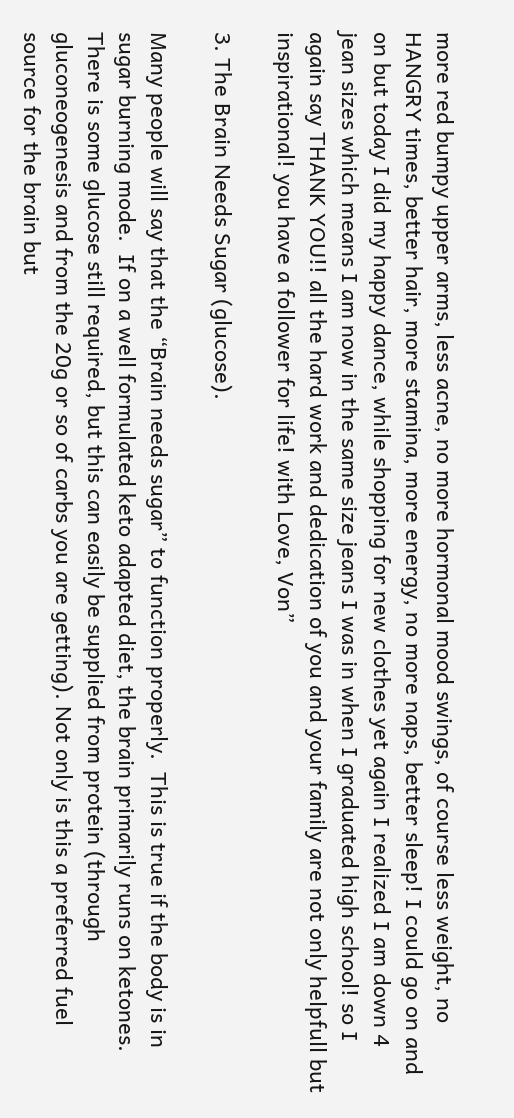more red bumpy upper arms, less acne, no more hormonal mood swings, of course less weight, no HANGRY times, better hair, more stamina, more energy, no more naps, better sleep! I could go on and on but today I did my happy dance, while shopping for new clothes yet again I realized I am down 4 jean sizes which means I am now in the same size jeans I was in when I graduated high school! so I again say THANK YOU!! all the hard work and dedication of you and your family are not only helpfull but inspirational! you have a follower for life! with Love, Von”

3. The Brain Needs Sugar (glucose).

Many people will say that the “Brain needs sugar” to function properly.  This is true if the body is in sugar burning mode.  If on a well formulated keto adapted diet, the brain primarily runs on ketones.  There is some glucose still required, but this can easily be supplied from protein (through gluconeogenesis and from the 20g or so of carbs you are getting). Not only is this a preferred fuel source for the brain but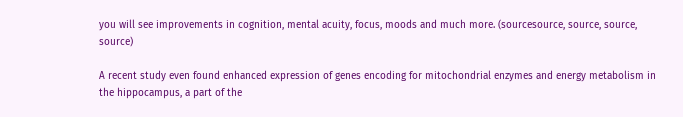you will see improvements in cognition, mental acuity, focus, moods and much more. (sourcesource, source, source, source)

A recent study even found enhanced expression of genes encoding for mitochondrial enzymes and energy metabolism in the hippocampus, a part of the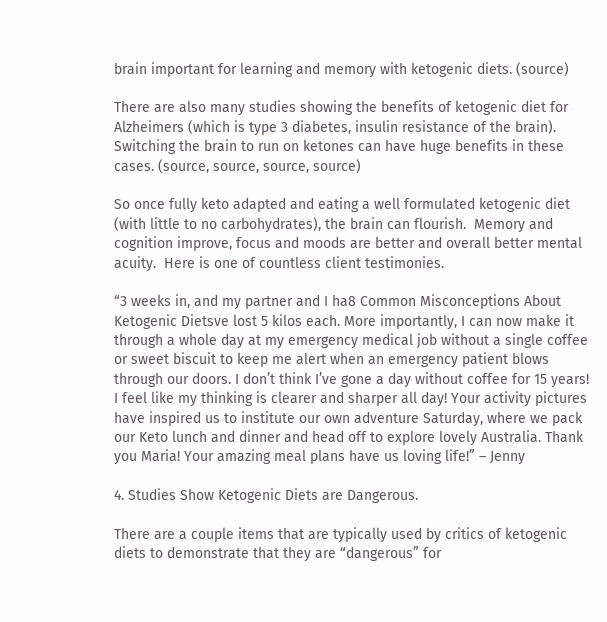brain important for learning and memory with ketogenic diets. (source)

There are also many studies showing the benefits of ketogenic diet for Alzheimers (which is type 3 diabetes, insulin resistance of the brain).  Switching the brain to run on ketones can have huge benefits in these cases. (source, source, source, source)

So once fully keto adapted and eating a well formulated ketogenic diet (with little to no carbohydrates), the brain can flourish.  Memory and cognition improve, focus and moods are better and overall better mental acuity.  Here is one of countless client testimonies.

“3 weeks in, and my partner and I ha8 Common Misconceptions About Ketogenic Dietsve lost 5 kilos each. More importantly, I can now make it through a whole day at my emergency medical job without a single coffee or sweet biscuit to keep me alert when an emergency patient blows through our doors. I don’t think I’ve gone a day without coffee for 15 years! I feel like my thinking is clearer and sharper all day! Your activity pictures have inspired us to institute our own adventure Saturday, where we pack our Keto lunch and dinner and head off to explore lovely Australia. Thank you Maria! Your amazing meal plans have us loving life!” – Jenny

4. Studies Show Ketogenic Diets are Dangerous.

There are a couple items that are typically used by critics of ketogenic diets to demonstrate that they are “dangerous” for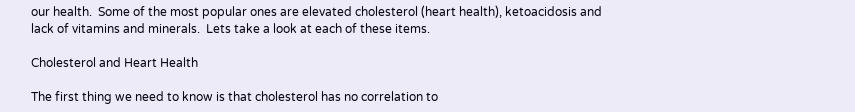our health.  Some of the most popular ones are elevated cholesterol (heart health), ketoacidosis and lack of vitamins and minerals.  Lets take a look at each of these items.

Cholesterol and Heart Health

The first thing we need to know is that cholesterol has no correlation to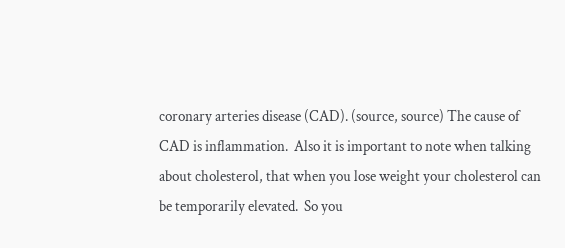coronary arteries disease (CAD). (source, source) The cause of CAD is inflammation.  Also it is important to note when talking about cholesterol, that when you lose weight your cholesterol can be temporarily elevated.  So you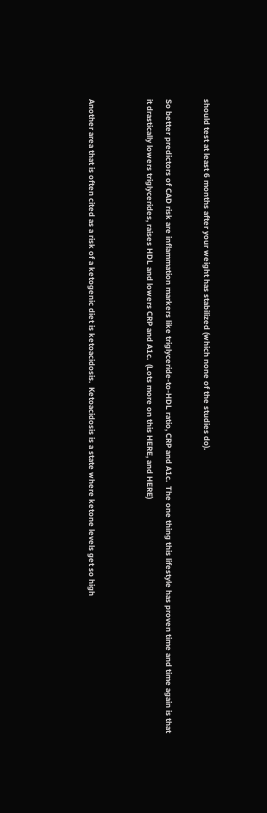should test at least 6 months after your weight has stabilized (which none of the studies do).

So better predictors of CAD risk are inflammation markers like triglyceride-to-HDL ratio, CRP and A1c.  The one thing this lifestyle has proven time and time again is that it drastically lowers triglycerides, raises HDL and lowers CRP and A1c.  (Lots more on this HERE, and HERE)


Another area that is often cited as a risk of a ketogenic diet is ketoacidosis.  Ketoacidosis is a state where ketone levels get so high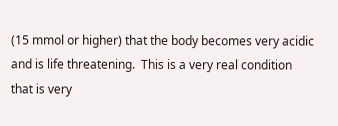(15 mmol or higher) that the body becomes very acidic and is life threatening.  This is a very real condition that is very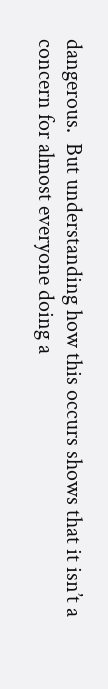dangerous.  But understanding how this occurs shows that it isn’t a concern for almost everyone doing a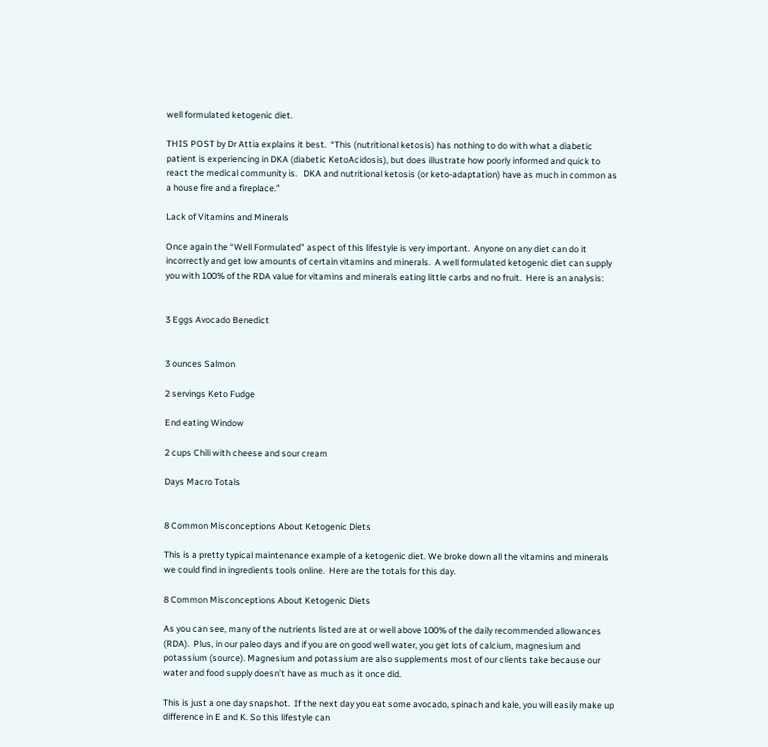well formulated ketogenic diet.

THIS POST by Dr Attia explains it best.  “This (nutritional ketosis) has nothing to do with what a diabetic patient is experiencing in DKA (diabetic KetoAcidosis), but does illustrate how poorly informed and quick to react the medical community is.   DKA and nutritional ketosis (or keto-adaptation) have as much in common as a house fire and a fireplace.”

Lack of Vitamins and Minerals

Once again the “Well Formulated” aspect of this lifestyle is very important.  Anyone on any diet can do it incorrectly and get low amounts of certain vitamins and minerals.  A well formulated ketogenic diet can supply you with 100% of the RDA value for vitamins and minerals eating little carbs and no fruit.  Here is an analysis:


3 Eggs Avocado Benedict


3 ounces Salmon

2 servings Keto Fudge

End eating Window

2 cups Chili with cheese and sour cream

Days Macro Totals


8 Common Misconceptions About Ketogenic Diets

This is a pretty typical maintenance example of a ketogenic diet. We broke down all the vitamins and minerals we could find in ingredients tools online.  Here are the totals for this day.

8 Common Misconceptions About Ketogenic Diets

As you can see, many of the nutrients listed are at or well above 100% of the daily recommended allowances (RDA).  Plus, in our paleo days and if you are on good well water, you get lots of calcium, magnesium and potassium (source). Magnesium and potassium are also supplements most of our clients take because our water and food supply doesn’t have as much as it once did.

This is just a one day snapshot.  If the next day you eat some avocado, spinach and kale, you will easily make up difference in E and K. So this lifestyle can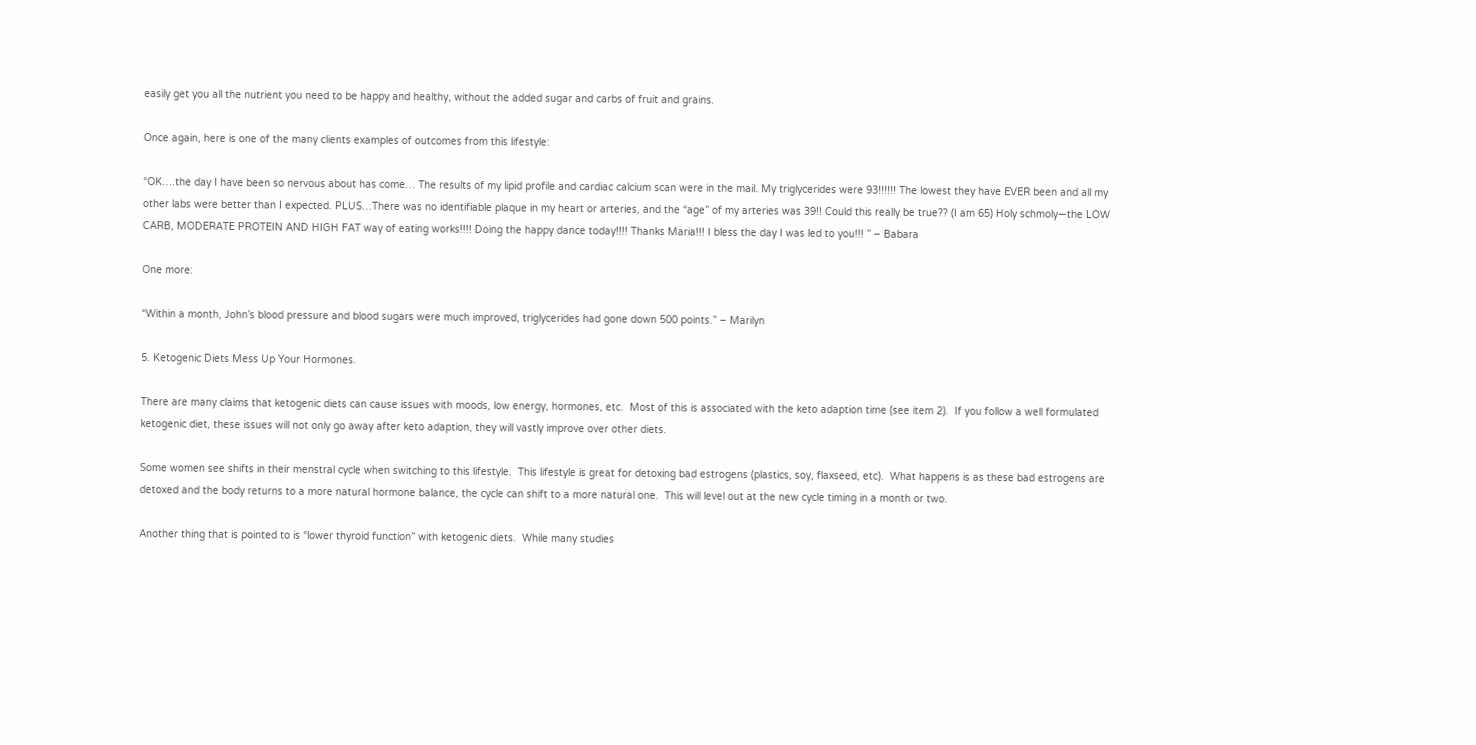easily get you all the nutrient you need to be happy and healthy, without the added sugar and carbs of fruit and grains.

Once again, here is one of the many clients examples of outcomes from this lifestyle:

“OK….the day I have been so nervous about has come… The results of my lipid profile and cardiac calcium scan were in the mail. My triglycerides were 93!!!!!! The lowest they have EVER been and all my other labs were better than I expected. PLUS…There was no identifiable plaque in my heart or arteries, and the “age” of my arteries was 39!! Could this really be true?? (I am 65) Holy schmoly—the LOW CARB, MODERATE PROTEIN AND HIGH FAT way of eating works!!!! Doing the happy dance today!!!! Thanks Maria!!! I bless the day I was led to you!!! ” – Babara

One more:

“Within a month, John’s blood pressure and blood sugars were much improved, triglycerides had gone down 500 points.” – Marilyn

5. Ketogenic Diets Mess Up Your Hormones.

There are many claims that ketogenic diets can cause issues with moods, low energy, hormones, etc.  Most of this is associated with the keto adaption time (see item 2).  If you follow a well formulated ketogenic diet, these issues will not only go away after keto adaption, they will vastly improve over other diets.

Some women see shifts in their menstral cycle when switching to this lifestyle.  This lifestyle is great for detoxing bad estrogens (plastics, soy, flaxseed, etc).  What happens is as these bad estrogens are detoxed and the body returns to a more natural hormone balance, the cycle can shift to a more natural one.  This will level out at the new cycle timing in a month or two.

Another thing that is pointed to is “lower thyroid function” with ketogenic diets.  While many studies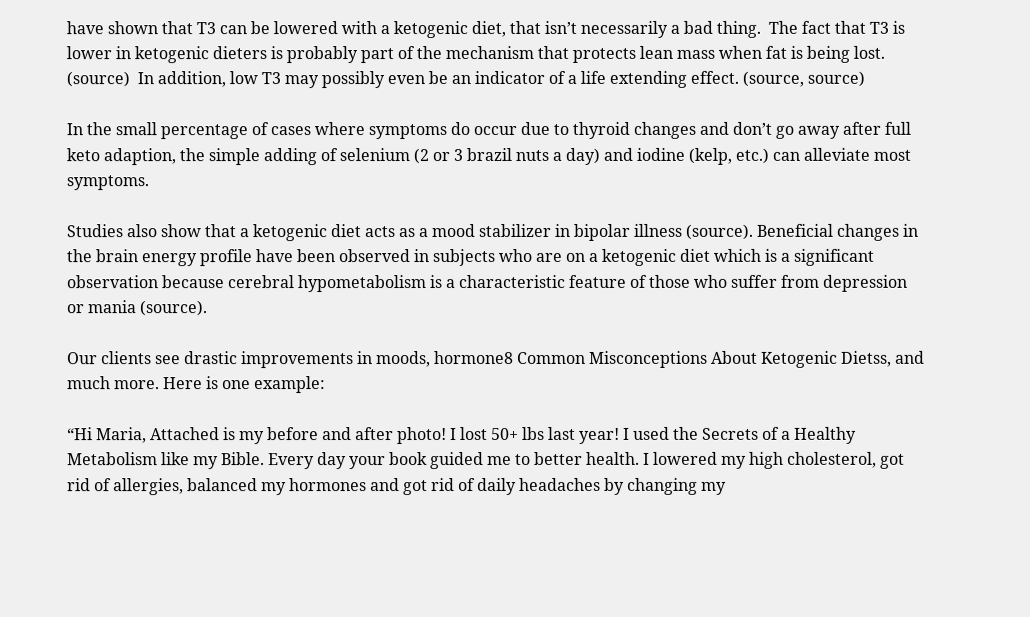have shown that T3 can be lowered with a ketogenic diet, that isn’t necessarily a bad thing.  The fact that T3 is lower in ketogenic dieters is probably part of the mechanism that protects lean mass when fat is being lost. (source)  In addition, low T3 may possibly even be an indicator of a life extending effect. (source, source)

In the small percentage of cases where symptoms do occur due to thyroid changes and don’t go away after full keto adaption, the simple adding of selenium (2 or 3 brazil nuts a day) and iodine (kelp, etc.) can alleviate most symptoms.

Studies also show that a ketogenic diet acts as a mood stabilizer in bipolar illness (source). Beneficial changes in the brain energy profile have been observed in subjects who are on a ketogenic diet which is a significant observation because cerebral hypometabolism is a characteristic feature of those who suffer from depression or mania (source).

Our clients see drastic improvements in moods, hormone8 Common Misconceptions About Ketogenic Dietss, and much more. Here is one example:

“Hi Maria, Attached is my before and after photo! I lost 50+ lbs last year! I used the Secrets of a Healthy Metabolism like my Bible. Every day your book guided me to better health. I lowered my high cholesterol, got rid of allergies, balanced my hormones and got rid of daily headaches by changing my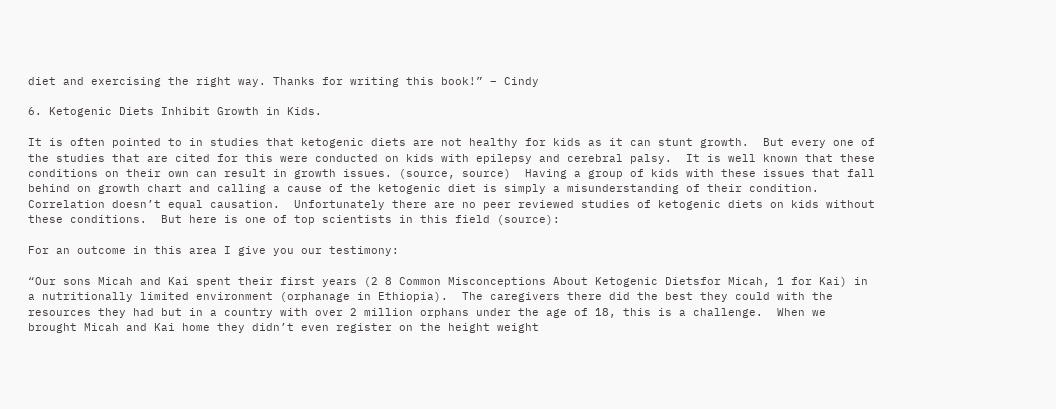diet and exercising the right way. Thanks for writing this book!” – Cindy

6. Ketogenic Diets Inhibit Growth in Kids.

It is often pointed to in studies that ketogenic diets are not healthy for kids as it can stunt growth.  But every one of the studies that are cited for this were conducted on kids with epilepsy and cerebral palsy.  It is well known that these conditions on their own can result in growth issues. (source, source)  Having a group of kids with these issues that fall behind on growth chart and calling a cause of the ketogenic diet is simply a misunderstanding of their condition.  Correlation doesn’t equal causation.  Unfortunately there are no peer reviewed studies of ketogenic diets on kids without these conditions.  But here is one of top scientists in this field (source):

For an outcome in this area I give you our testimony:

“Our sons Micah and Kai spent their first years (2 8 Common Misconceptions About Ketogenic Dietsfor Micah, 1 for Kai) in a nutritionally limited environment (orphanage in Ethiopia).  The caregivers there did the best they could with the resources they had but in a country with over 2 million orphans under the age of 18, this is a challenge.  When we brought Micah and Kai home they didn’t even register on the height weight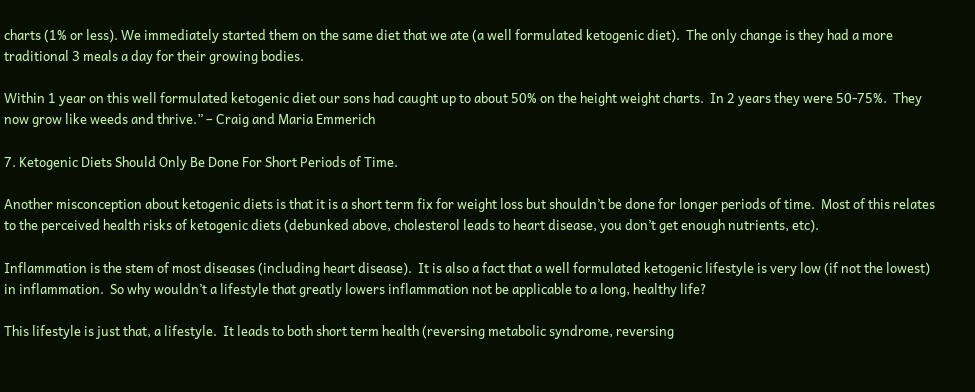charts (1% or less). We immediately started them on the same diet that we ate (a well formulated ketogenic diet).  The only change is they had a more traditional 3 meals a day for their growing bodies.

Within 1 year on this well formulated ketogenic diet our sons had caught up to about 50% on the height weight charts.  In 2 years they were 50-75%.  They now grow like weeds and thrive.” – Craig and Maria Emmerich

7. Ketogenic Diets Should Only Be Done For Short Periods of Time.

Another misconception about ketogenic diets is that it is a short term fix for weight loss but shouldn’t be done for longer periods of time.  Most of this relates to the perceived health risks of ketogenic diets (debunked above, cholesterol leads to heart disease, you don’t get enough nutrients, etc).

Inflammation is the stem of most diseases (including heart disease).  It is also a fact that a well formulated ketogenic lifestyle is very low (if not the lowest) in inflammation.  So why wouldn’t a lifestyle that greatly lowers inflammation not be applicable to a long, healthy life?

This lifestyle is just that, a lifestyle.  It leads to both short term health (reversing metabolic syndrome, reversing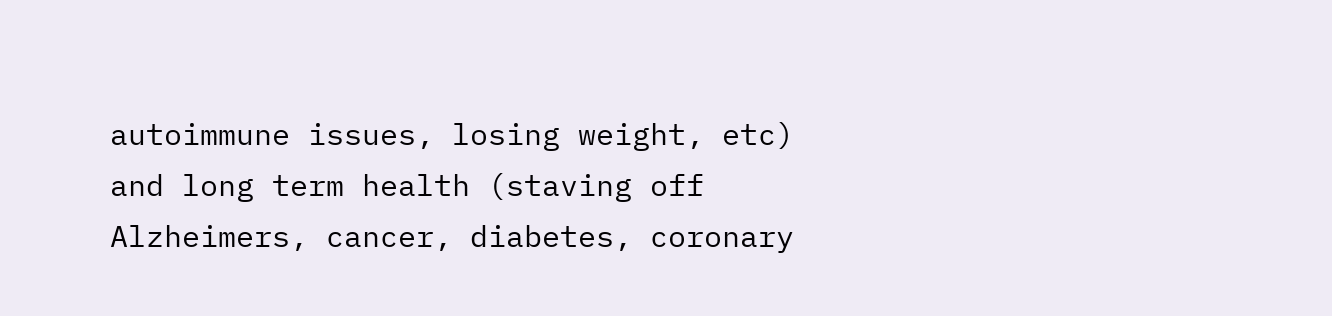autoimmune issues, losing weight, etc) and long term health (staving off Alzheimers, cancer, diabetes, coronary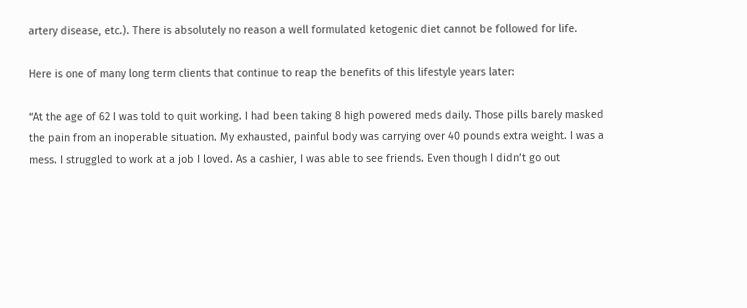artery disease, etc.). There is absolutely no reason a well formulated ketogenic diet cannot be followed for life.

Here is one of many long term clients that continue to reap the benefits of this lifestyle years later:

“At the age of 62 I was told to quit working. I had been taking 8 high powered meds daily. Those pills barely masked the pain from an inoperable situation. My exhausted, painful body was carrying over 40 pounds extra weight. I was a mess. I struggled to work at a job I loved. As a cashier, I was able to see friends. Even though I didn’t go out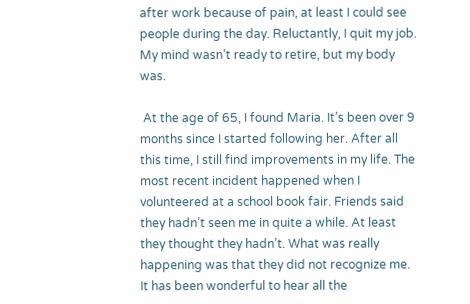after work because of pain, at least I could see people during the day. Reluctantly, I quit my job. My mind wasn’t ready to retire, but my body was.

 At the age of 65, I found Maria. It’s been over 9 months since I started following her. After all this time, I still find improvements in my life. The most recent incident happened when I volunteered at a school book fair. Friends said they hadn’t seen me in quite a while. At least they thought they hadn’t. What was really happening was that they did not recognize me. It has been wonderful to hear all the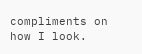compliments on how I look.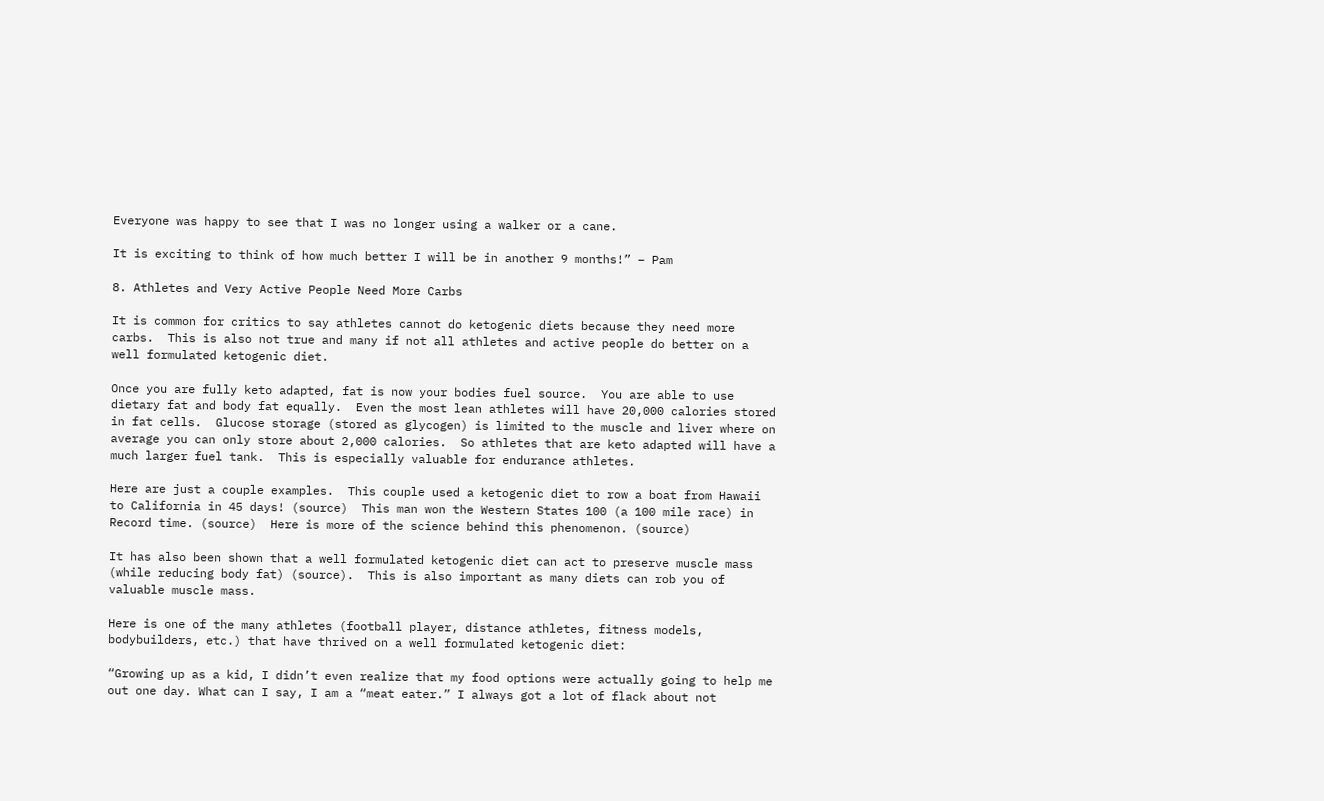Everyone was happy to see that I was no longer using a walker or a cane.

It is exciting to think of how much better I will be in another 9 months!” – Pam

8. Athletes and Very Active People Need More Carbs

It is common for critics to say athletes cannot do ketogenic diets because they need more carbs.  This is also not true and many if not all athletes and active people do better on a well formulated ketogenic diet.

Once you are fully keto adapted, fat is now your bodies fuel source.  You are able to use dietary fat and body fat equally.  Even the most lean athletes will have 20,000 calories stored in fat cells.  Glucose storage (stored as glycogen) is limited to the muscle and liver where on average you can only store about 2,000 calories.  So athletes that are keto adapted will have a much larger fuel tank.  This is especially valuable for endurance athletes.

Here are just a couple examples.  This couple used a ketogenic diet to row a boat from Hawaii to California in 45 days! (source)  This man won the Western States 100 (a 100 mile race) in Record time. (source)  Here is more of the science behind this phenomenon. (source)

It has also been shown that a well formulated ketogenic diet can act to preserve muscle mass (while reducing body fat) (source).  This is also important as many diets can rob you of valuable muscle mass.

Here is one of the many athletes (football player, distance athletes, fitness models, bodybuilders, etc.) that have thrived on a well formulated ketogenic diet:

“Growing up as a kid, I didn’t even realize that my food options were actually going to help me out one day. What can I say, I am a “meat eater.” I always got a lot of flack about not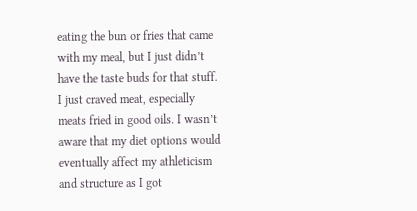eating the bun or fries that came with my meal, but I just didn’t have the taste buds for that stuff. I just craved meat, especially meats fried in good oils. I wasn’t aware that my diet options would eventually affect my athleticism and structure as I got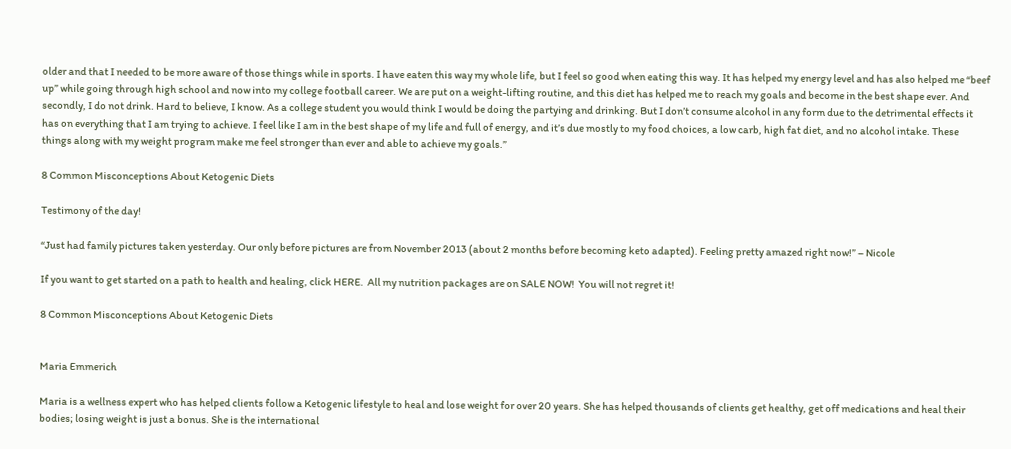older and that I needed to be more aware of those things while in sports. I have eaten this way my whole life, but I feel so good when eating this way. It has helped my energy level and has also helped me “beef up” while going through high school and now into my college football career. We are put on a weight-lifting routine, and this diet has helped me to reach my goals and become in the best shape ever. And secondly, I do not drink. Hard to believe, I know. As a college student you would think I would be doing the partying and drinking. But I don’t consume alcohol in any form due to the detrimental effects it has on everything that I am trying to achieve. I feel like I am in the best shape of my life and full of energy, and it’s due mostly to my food choices, a low carb, high fat diet, and no alcohol intake. These things along with my weight program make me feel stronger than ever and able to achieve my goals.”

8 Common Misconceptions About Ketogenic Diets

Testimony of the day!

“Just had family pictures taken yesterday. Our only before pictures are from November 2013 (about 2 months before becoming keto adapted). Feeling pretty amazed right now!” – Nicole

If you want to get started on a path to health and healing, click HERE.  All my nutrition packages are on SALE NOW!  You will not regret it!

8 Common Misconceptions About Ketogenic Diets


Maria Emmerich

Maria is a wellness expert who has helped clients follow a Ketogenic lifestyle to heal and lose weight for over 20 years. She has helped thousands of clients get healthy, get off medications and heal their bodies; losing weight is just a bonus. She is the international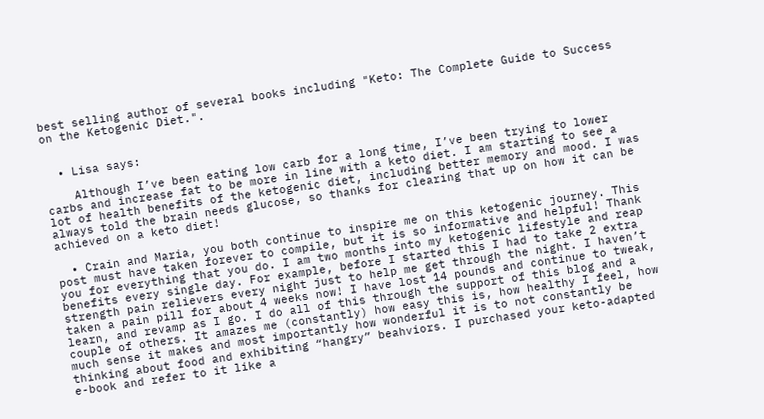best selling author of several books including "Keto: The Complete Guide to Success on the Ketogenic Diet.".


  • Lisa says:

    Although I’ve been eating low carb for a long time, I’ve been trying to lower carbs and increase fat to be more in line with a keto diet. I am starting to see a lot of health benefits of the ketogenic diet, including better memory and mood. I was always told the brain needs glucose, so thanks for clearing that up on how it can be achieved on a keto diet!

  • Crain and Maria, you both continue to inspire me on this ketogenic journey. This post must have taken forever to compile, but it is so informative and helpful! Thank you for everything that you do. I am two months into my ketogenic lifestyle and reap benefits every single day. For example, before I started this I had to take 2 extra strength pain relievers every night just to help me get through the night. I haven’t taken a pain pill for about 4 weeks now! I have lost 14 pounds and continue to tweak, learn, and revamp as I go. I do all of this through the support of this blog and a couple of others. It amazes me (constantly) how easy this is, how healthy I feel, how much sense it makes and most importantly how wonderful it is to not constantly be thinking about food and exhibiting “hangry” beahviors. I purchased your keto-adapted e-book and refer to it like a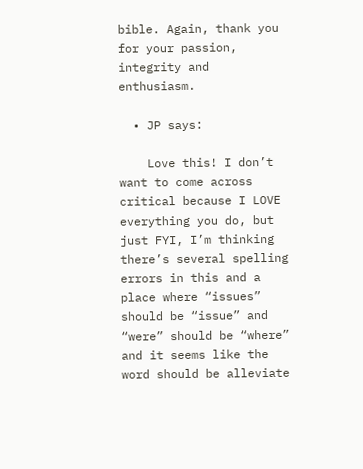bible. Again, thank you for your passion, integrity and enthusiasm.

  • JP says:

    Love this! I don’t want to come across critical because I LOVE everything you do, but just FYI, I’m thinking there’s several spelling errors in this and a place where “issues” should be “issue” and “were” should be “where” and it seems like the word should be alleviate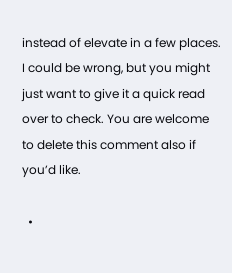instead of elevate in a few places. I could be wrong, but you might just want to give it a quick read over to check. You are welcome to delete this comment also if you’d like.

  •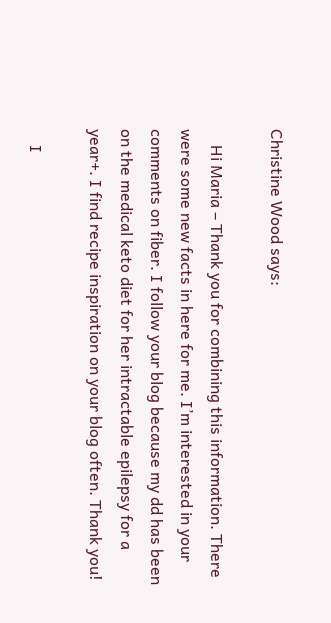Christine Wood says:

    Hi Maria – Thank you for combining this information. There were some new facts in here for me. I’m interested in your comments on fiber. I follow your blog because my dd has been on the medical keto diet for her intractable epilepsy for a year+. I find recipe inspiration on your blog often. Thank you!

    I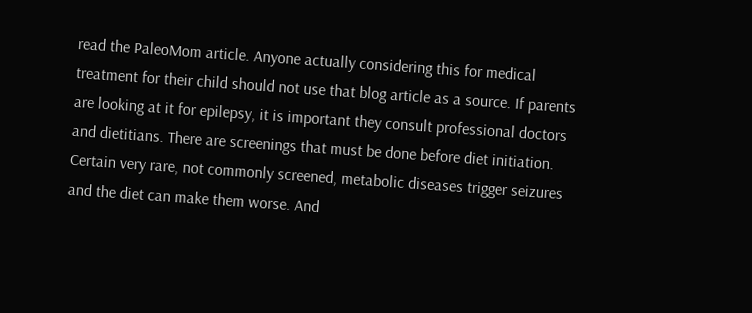read the PaleoMom article. Anyone actually considering this for medical treatment for their child should not use that blog article as a source. If parents are looking at it for epilepsy, it is important they consult professional doctors and dietitians. There are screenings that must be done before diet initiation. Certain very rare, not commonly screened, metabolic diseases trigger seizures and the diet can make them worse. And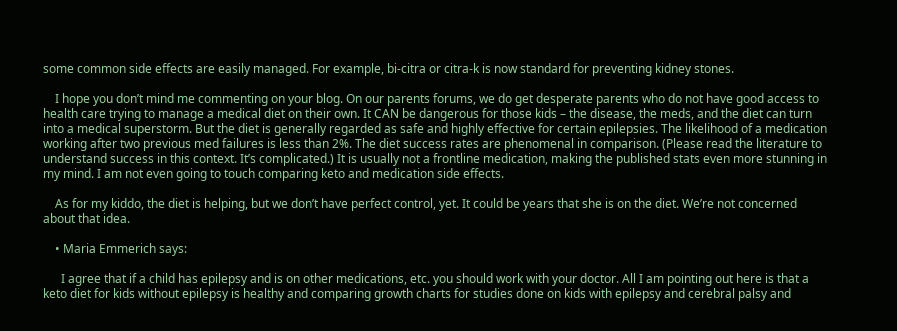some common side effects are easily managed. For example, bi-citra or citra-k is now standard for preventing kidney stones.

    I hope you don’t mind me commenting on your blog. On our parents forums, we do get desperate parents who do not have good access to health care trying to manage a medical diet on their own. It CAN be dangerous for those kids – the disease, the meds, and the diet can turn into a medical superstorm. But the diet is generally regarded as safe and highly effective for certain epilepsies. The likelihood of a medication working after two previous med failures is less than 2%. The diet success rates are phenomenal in comparison. (Please read the literature to understand success in this context. It’s complicated.) It is usually not a frontline medication, making the published stats even more stunning in my mind. I am not even going to touch comparing keto and medication side effects.

    As for my kiddo, the diet is helping, but we don’t have perfect control, yet. It could be years that she is on the diet. We’re not concerned about that idea.

    • Maria Emmerich says:

      I agree that if a child has epilepsy and is on other medications, etc. you should work with your doctor. All I am pointing out here is that a keto diet for kids without epilepsy is healthy and comparing growth charts for studies done on kids with epilepsy and cerebral palsy and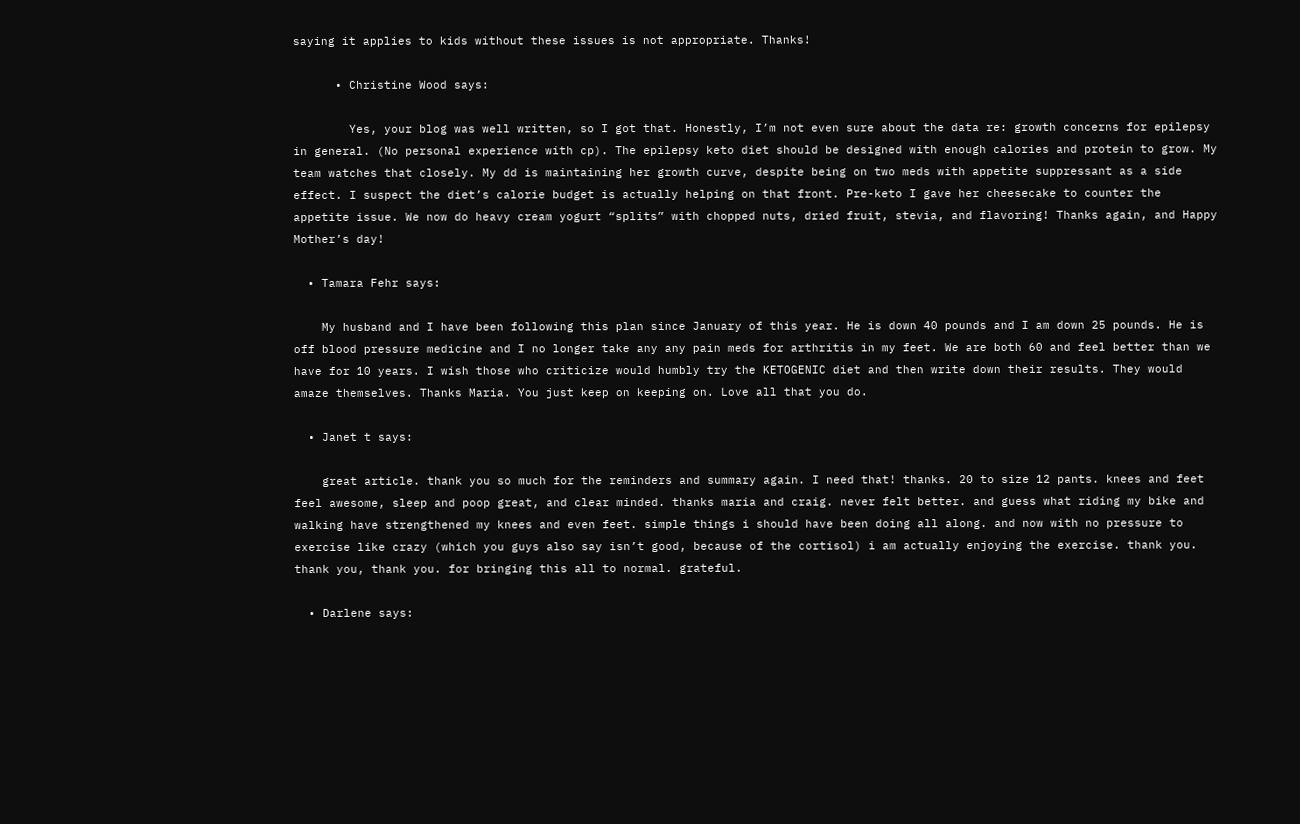saying it applies to kids without these issues is not appropriate. Thanks!

      • Christine Wood says:

        Yes, your blog was well written, so I got that. Honestly, I’m not even sure about the data re: growth concerns for epilepsy in general. (No personal experience with cp). The epilepsy keto diet should be designed with enough calories and protein to grow. My team watches that closely. My dd is maintaining her growth curve, despite being on two meds with appetite suppressant as a side effect. I suspect the diet’s calorie budget is actually helping on that front. Pre-keto I gave her cheesecake to counter the appetite issue. We now do heavy cream yogurt “splits” with chopped nuts, dried fruit, stevia, and flavoring! Thanks again, and Happy Mother’s day!

  • Tamara Fehr says:

    My husband and I have been following this plan since January of this year. He is down 40 pounds and I am down 25 pounds. He is off blood pressure medicine and I no longer take any any pain meds for arthritis in my feet. We are both 60 and feel better than we have for 10 years. I wish those who criticize would humbly try the KETOGENIC diet and then write down their results. They would amaze themselves. Thanks Maria. You just keep on keeping on. Love all that you do.

  • Janet t says:

    great article. thank you so much for the reminders and summary again. I need that! thanks. 20 to size 12 pants. knees and feet feel awesome, sleep and poop great, and clear minded. thanks maria and craig. never felt better. and guess what riding my bike and walking have strengthened my knees and even feet. simple things i should have been doing all along. and now with no pressure to exercise like crazy (which you guys also say isn’t good, because of the cortisol) i am actually enjoying the exercise. thank you. thank you, thank you. for bringing this all to normal. grateful.

  • Darlene says: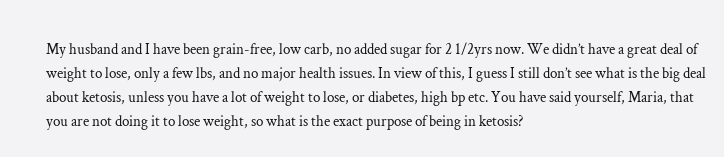My husband and I have been grain-free, low carb, no added sugar for 2 1/2yrs now. We didn’t have a great deal of weight to lose, only a few lbs, and no major health issues. In view of this, I guess I still don’t see what is the big deal about ketosis, unless you have a lot of weight to lose, or diabetes, high bp etc. You have said yourself, Maria, that you are not doing it to lose weight, so what is the exact purpose of being in ketosis?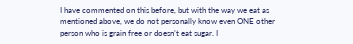I have commented on this before, but with the way we eat as mentioned above, we do not personally know even ONE other person who is grain free or doesn’t eat sugar. I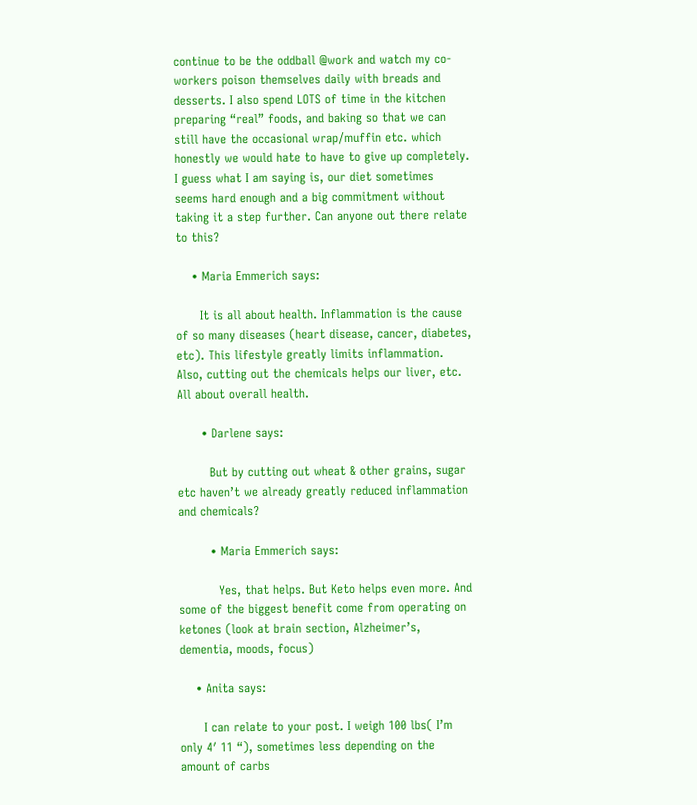continue to be the oddball @work and watch my co-workers poison themselves daily with breads and desserts. I also spend LOTS of time in the kitchen preparing “real” foods, and baking so that we can still have the occasional wrap/muffin etc. which honestly we would hate to have to give up completely. I guess what I am saying is, our diet sometimes seems hard enough and a big commitment without taking it a step further. Can anyone out there relate to this?

    • Maria Emmerich says:

      It is all about health. Inflammation is the cause of so many diseases (heart disease, cancer, diabetes, etc). This lifestyle greatly limits inflammation. Also, cutting out the chemicals helps our liver, etc. All about overall health.

      • Darlene says:

        But by cutting out wheat & other grains, sugar etc haven’t we already greatly reduced inflammation and chemicals?

        • Maria Emmerich says:

          Yes, that helps. But Keto helps even more. And some of the biggest benefit come from operating on ketones (look at brain section, Alzheimer’s, dementia, moods, focus)

    • Anita says:

      I can relate to your post. I weigh 100 lbs( I’m only 4′ 11 “), sometimes less depending on the amount of carbs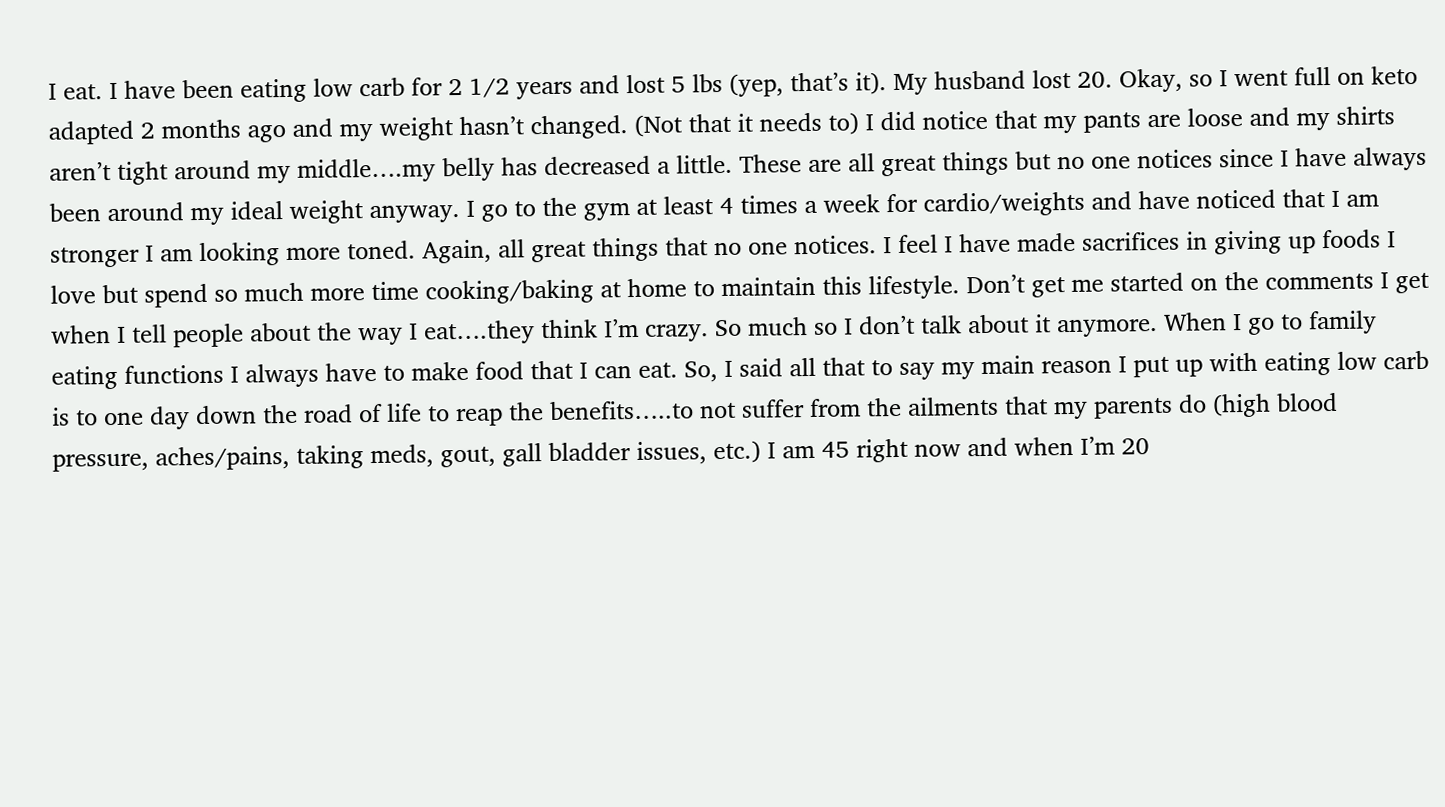I eat. I have been eating low carb for 2 1/2 years and lost 5 lbs (yep, that’s it). My husband lost 20. Okay, so I went full on keto adapted 2 months ago and my weight hasn’t changed. (Not that it needs to) I did notice that my pants are loose and my shirts aren’t tight around my middle….my belly has decreased a little. These are all great things but no one notices since I have always been around my ideal weight anyway. I go to the gym at least 4 times a week for cardio/weights and have noticed that I am stronger I am looking more toned. Again, all great things that no one notices. I feel I have made sacrifices in giving up foods I love but spend so much more time cooking/baking at home to maintain this lifestyle. Don’t get me started on the comments I get when I tell people about the way I eat….they think I’m crazy. So much so I don’t talk about it anymore. When I go to family eating functions I always have to make food that I can eat. So, I said all that to say my main reason I put up with eating low carb is to one day down the road of life to reap the benefits…..to not suffer from the ailments that my parents do (high blood pressure, aches/pains, taking meds, gout, gall bladder issues, etc.) I am 45 right now and when I’m 20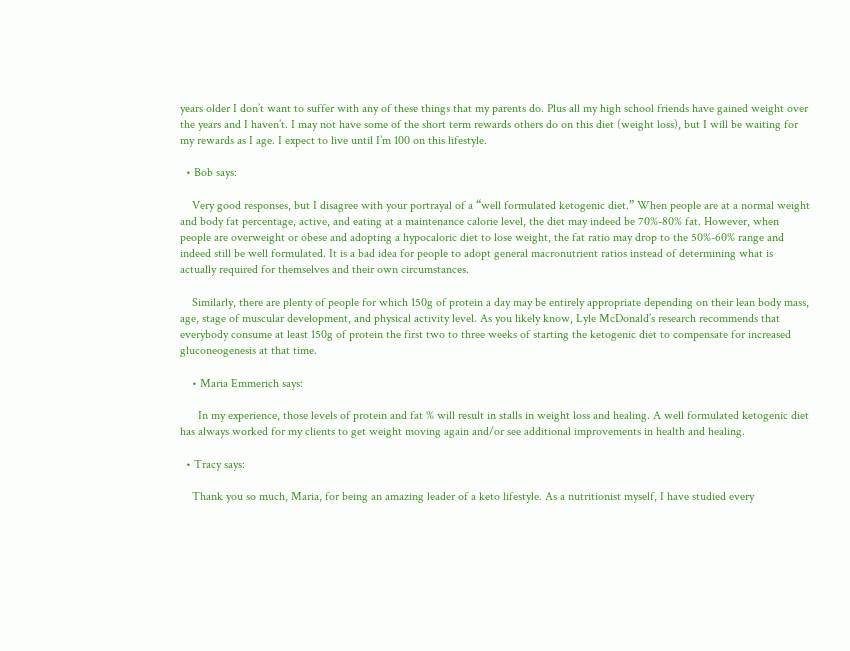years older I don’t want to suffer with any of these things that my parents do. Plus all my high school friends have gained weight over the years and I haven’t. I may not have some of the short term rewards others do on this diet (weight loss), but I will be waiting for my rewards as I age. I expect to live until I’m 100 on this lifestyle.

  • Bob says:

    Very good responses, but I disagree with your portrayal of a “well formulated ketogenic diet.” When people are at a normal weight and body fat percentage, active, and eating at a maintenance calorie level, the diet may indeed be 70%-80% fat. However, when people are overweight or obese and adopting a hypocaloric diet to lose weight, the fat ratio may drop to the 50%-60% range and indeed still be well formulated. It is a bad idea for people to adopt general macronutrient ratios instead of determining what is actually required for themselves and their own circumstances.

    Similarly, there are plenty of people for which 150g of protein a day may be entirely appropriate depending on their lean body mass, age, stage of muscular development, and physical activity level. As you likely know, Lyle McDonald’s research recommends that everybody consume at least 150g of protein the first two to three weeks of starting the ketogenic diet to compensate for increased gluconeogenesis at that time.

    • Maria Emmerich says:

      In my experience, those levels of protein and fat % will result in stalls in weight loss and healing. A well formulated ketogenic diet has always worked for my clients to get weight moving again and/or see additional improvements in health and healing.

  • Tracy says:

    Thank you so much, Maria, for being an amazing leader of a keto lifestyle. As a nutritionist myself, I have studied every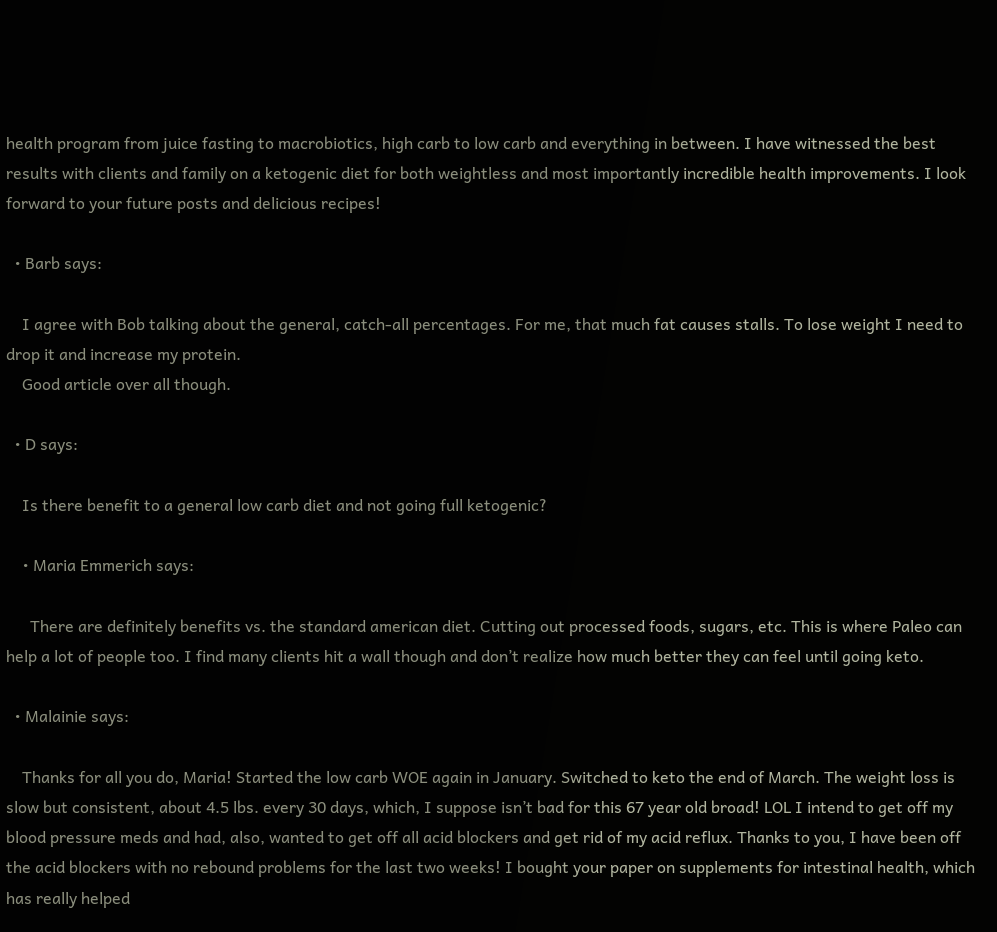health program from juice fasting to macrobiotics, high carb to low carb and everything in between. I have witnessed the best results with clients and family on a ketogenic diet for both weightless and most importantly incredible health improvements. I look forward to your future posts and delicious recipes!

  • Barb says:

    I agree with Bob talking about the general, catch-all percentages. For me, that much fat causes stalls. To lose weight I need to drop it and increase my protein.
    Good article over all though.

  • D says:

    Is there benefit to a general low carb diet and not going full ketogenic?

    • Maria Emmerich says:

      There are definitely benefits vs. the standard american diet. Cutting out processed foods, sugars, etc. This is where Paleo can help a lot of people too. I find many clients hit a wall though and don’t realize how much better they can feel until going keto.

  • Malainie says:

    Thanks for all you do, Maria! Started the low carb WOE again in January. Switched to keto the end of March. The weight loss is slow but consistent, about 4.5 lbs. every 30 days, which, I suppose isn’t bad for this 67 year old broad! LOL I intend to get off my blood pressure meds and had, also, wanted to get off all acid blockers and get rid of my acid reflux. Thanks to you, I have been off the acid blockers with no rebound problems for the last two weeks! I bought your paper on supplements for intestinal health, which has really helped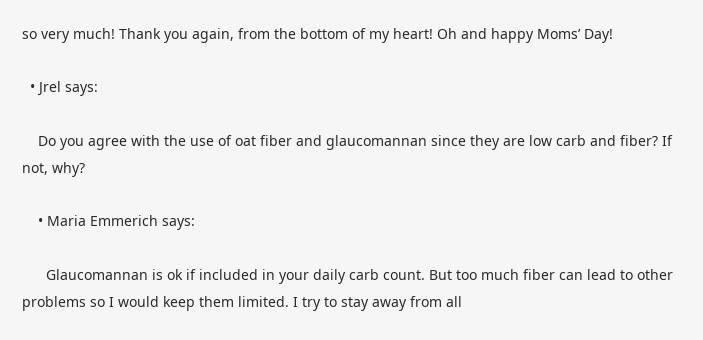so very much! Thank you again, from the bottom of my heart! Oh and happy Moms’ Day!

  • Jrel says:

    Do you agree with the use of oat fiber and glaucomannan since they are low carb and fiber? If not, why?

    • Maria Emmerich says:

      Glaucomannan is ok if included in your daily carb count. But too much fiber can lead to other problems so I would keep them limited. I try to stay away from all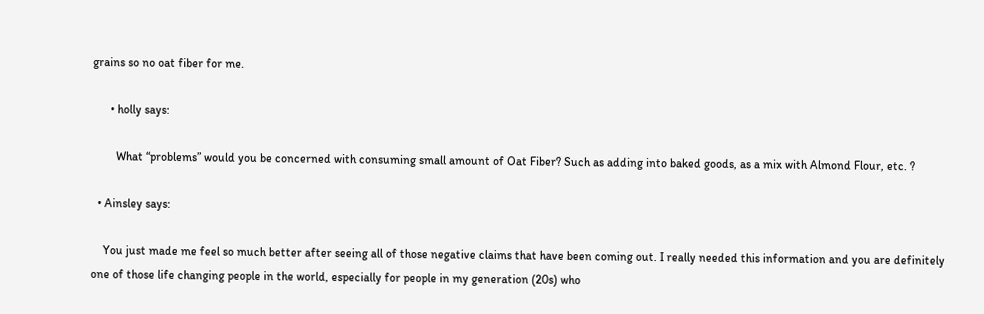grains so no oat fiber for me.

      • holly says:

        What “problems” would you be concerned with consuming small amount of Oat Fiber? Such as adding into baked goods, as a mix with Almond Flour, etc. ?

  • Ainsley says:

    You just made me feel so much better after seeing all of those negative claims that have been coming out. I really needed this information and you are definitely one of those life changing people in the world, especially for people in my generation (20s) who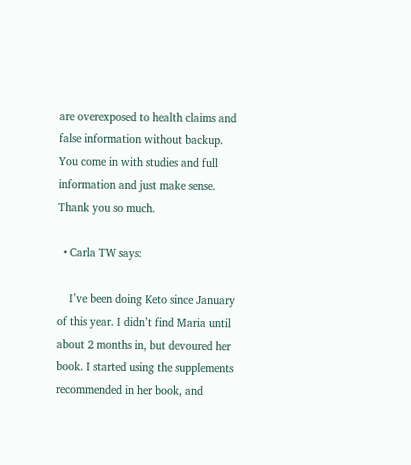are overexposed to health claims and false information without backup. You come in with studies and full information and just make sense. Thank you so much.

  • Carla TW says:

    I’ve been doing Keto since January of this year. I didn’t find Maria until about 2 months in, but devoured her book. I started using the supplements recommended in her book, and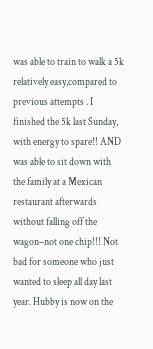was able to train to walk a 5k relatively easy,compared to previous attempts . I finished the 5k last Sunday, with energy to spare!! AND was able to sit down with the family at a Mexican restaurant afterwards without falling off the wagon–not one chip!!! Not bad for someone who just wanted to sleep all day last year. Hubby is now on the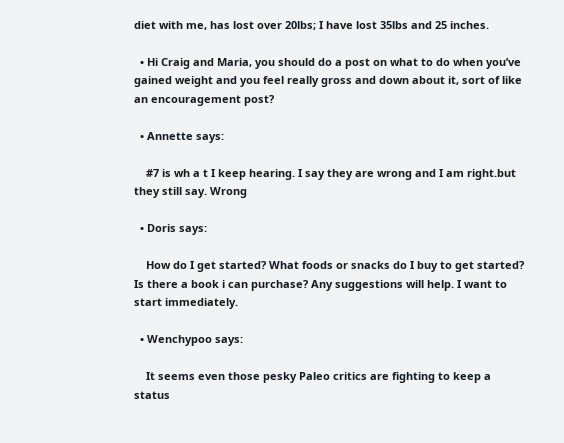diet with me, has lost over 20lbs; I have lost 35lbs and 25 inches.

  • Hi Craig and Maria, you should do a post on what to do when you’ve gained weight and you feel really gross and down about it, sort of like an encouragement post?

  • Annette says:

    #7 is wh a t I keep hearing. I say they are wrong and I am right.but they still say. Wrong

  • Doris says:

    How do I get started? What foods or snacks do I buy to get started? Is there a book i can purchase? Any suggestions will help. I want to start immediately.

  • Wenchypoo says:

    It seems even those pesky Paleo critics are fighting to keep a status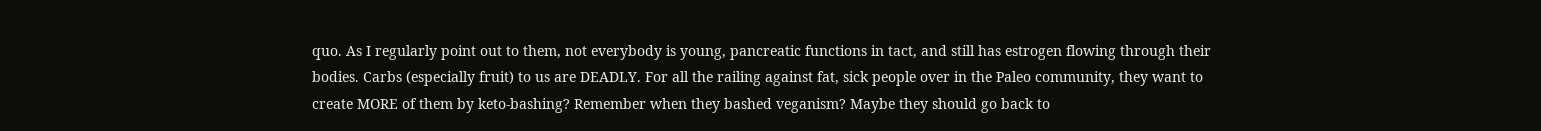quo. As I regularly point out to them, not everybody is young, pancreatic functions in tact, and still has estrogen flowing through their bodies. Carbs (especially fruit) to us are DEADLY. For all the railing against fat, sick people over in the Paleo community, they want to create MORE of them by keto-bashing? Remember when they bashed veganism? Maybe they should go back to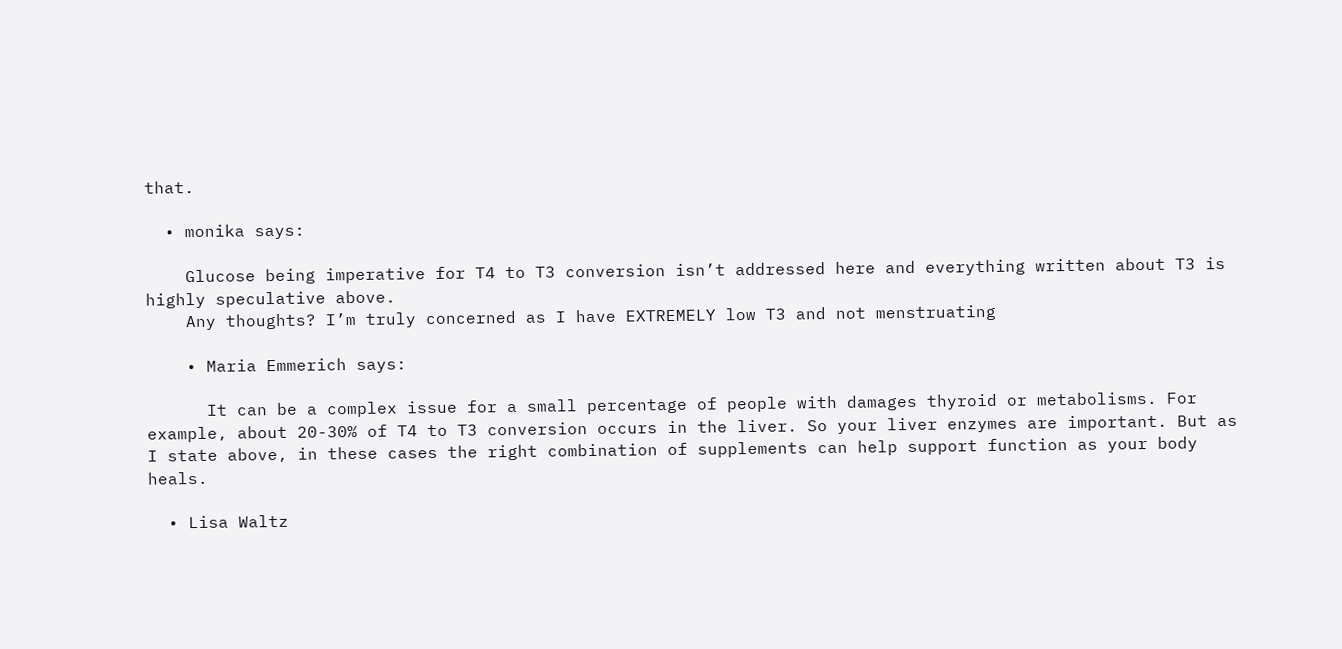that.

  • monika says:

    Glucose being imperative for T4 to T3 conversion isn’t addressed here and everything written about T3 is highly speculative above.
    Any thoughts? I’m truly concerned as I have EXTREMELY low T3 and not menstruating

    • Maria Emmerich says:

      It can be a complex issue for a small percentage of people with damages thyroid or metabolisms. For example, about 20-30% of T4 to T3 conversion occurs in the liver. So your liver enzymes are important. But as I state above, in these cases the right combination of supplements can help support function as your body heals.

  • Lisa Waltz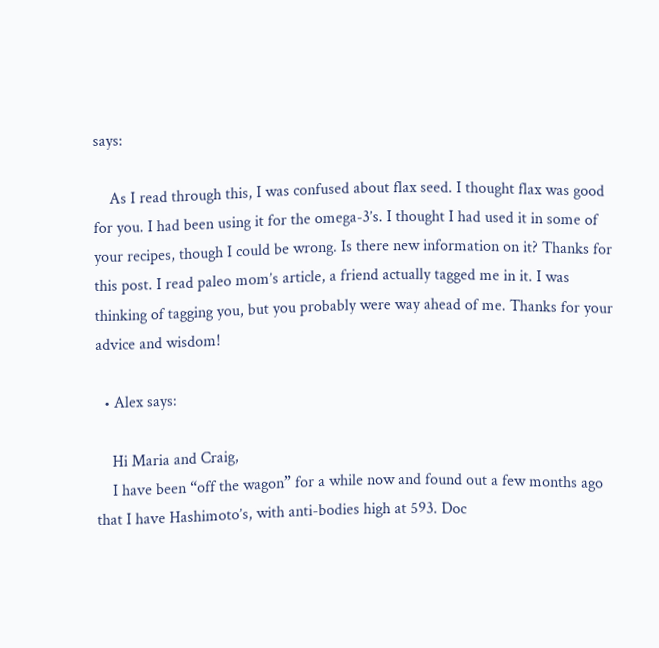says:

    As I read through this, I was confused about flax seed. I thought flax was good for you. I had been using it for the omega-3’s. I thought I had used it in some of your recipes, though I could be wrong. Is there new information on it? Thanks for this post. I read paleo mom’s article, a friend actually tagged me in it. I was thinking of tagging you, but you probably were way ahead of me. Thanks for your advice and wisdom!

  • Alex says:

    Hi Maria and Craig,
    I have been “off the wagon” for a while now and found out a few months ago that I have Hashimoto’s, with anti-bodies high at 593. Doc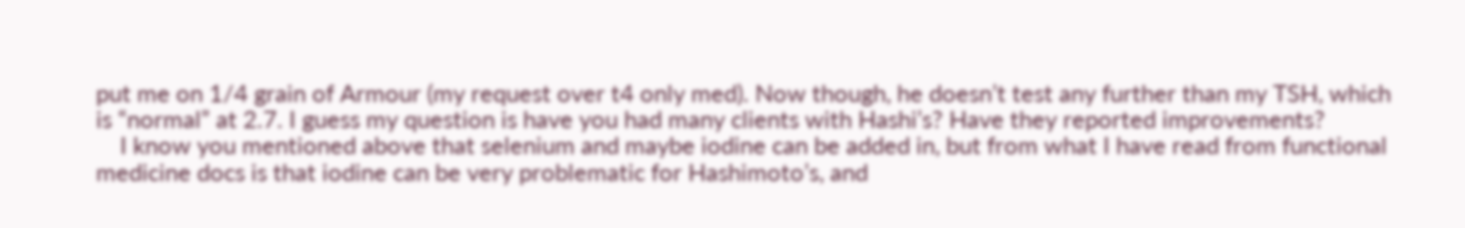put me on 1/4 grain of Armour (my request over t4 only med). Now though, he doesn’t test any further than my TSH, which is “normal” at 2.7. I guess my question is have you had many clients with Hashi’s? Have they reported improvements?
    I know you mentioned above that selenium and maybe iodine can be added in, but from what I have read from functional medicine docs is that iodine can be very problematic for Hashimoto’s, and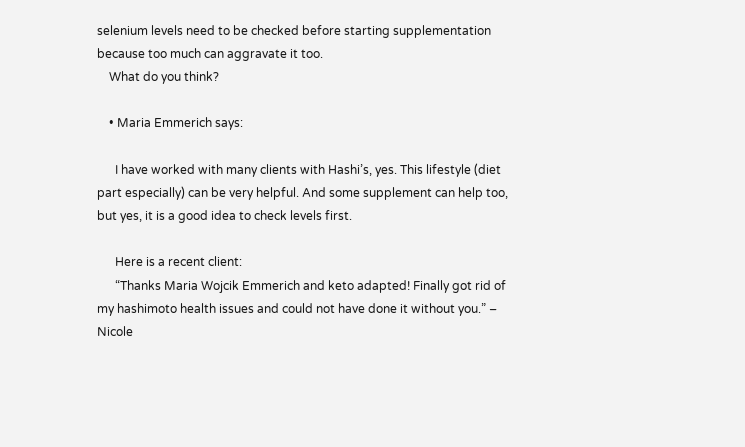selenium levels need to be checked before starting supplementation because too much can aggravate it too.
    What do you think?

    • Maria Emmerich says:

      I have worked with many clients with Hashi’s, yes. This lifestyle (diet part especially) can be very helpful. And some supplement can help too, but yes, it is a good idea to check levels first.

      Here is a recent client:
      “Thanks Maria Wojcik Emmerich and keto adapted! Finally got rid of my hashimoto health issues and could not have done it without you.” – Nicole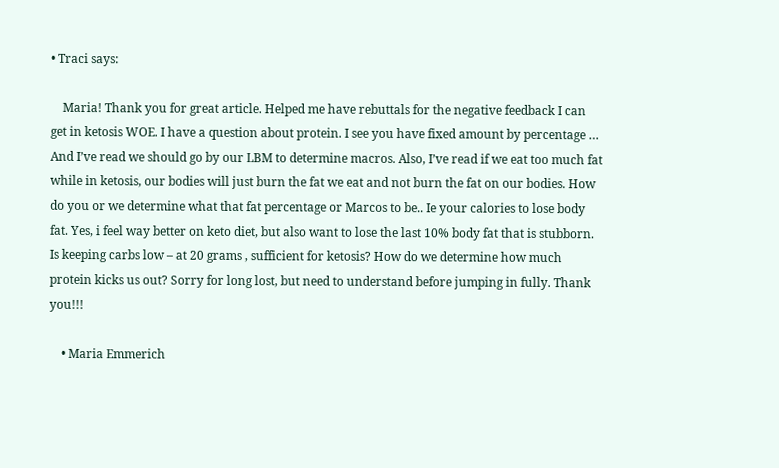• Traci says:

    Maria! Thank you for great article. Helped me have rebuttals for the negative feedback I can get in ketosis WOE. I have a question about protein. I see you have fixed amount by percentage … And I’ve read we should go by our LBM to determine macros. Also, I’ve read if we eat too much fat while in ketosis, our bodies will just burn the fat we eat and not burn the fat on our bodies. How do you or we determine what that fat percentage or Marcos to be.. Ie your calories to lose body fat. Yes, i feel way better on keto diet, but also want to lose the last 10% body fat that is stubborn. Is keeping carbs low – at 20 grams , sufficient for ketosis? How do we determine how much protein kicks us out? Sorry for long lost, but need to understand before jumping in fully. Thank you!!!

    • Maria Emmerich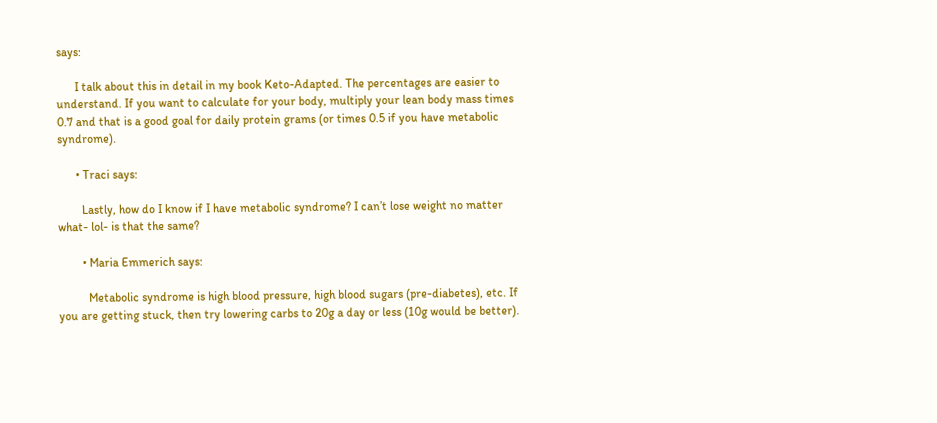says:

      I talk about this in detail in my book Keto-Adapted. The percentages are easier to understand. If you want to calculate for your body, multiply your lean body mass times 0.7 and that is a good goal for daily protein grams (or times 0.5 if you have metabolic syndrome).

      • Traci says:

        Lastly, how do I know if I have metabolic syndrome? I can’t lose weight no matter what- lol- is that the same?

        • Maria Emmerich says:

          Metabolic syndrome is high blood pressure, high blood sugars (pre-diabetes), etc. If you are getting stuck, then try lowering carbs to 20g a day or less (10g would be better).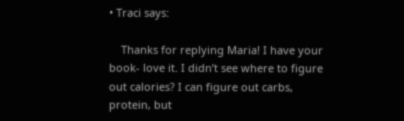• Traci says:

    Thanks for replying Maria! I have your book- love it. I didn’t see where to figure out calories? I can figure out carbs, protein, but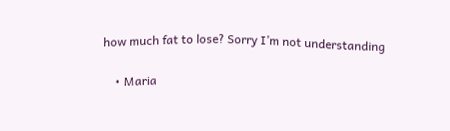how much fat to lose? Sorry I’m not understanding

    • Maria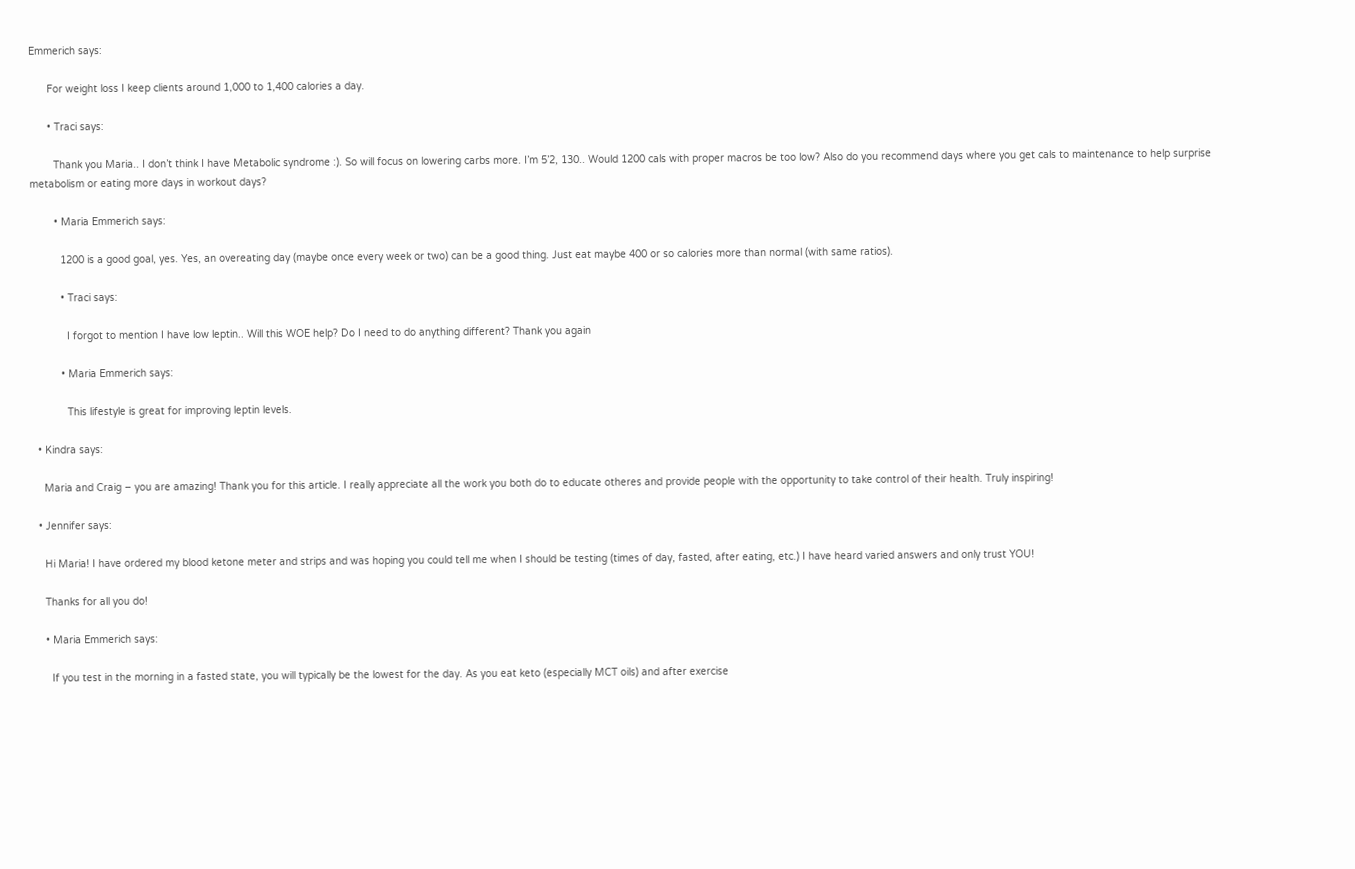Emmerich says:

      For weight loss I keep clients around 1,000 to 1,400 calories a day.

      • Traci says:

        Thank you Maria.. I don’t think I have Metabolic syndrome :). So will focus on lowering carbs more. I’m 5’2, 130.. Would 1200 cals with proper macros be too low? Also do you recommend days where you get cals to maintenance to help surprise metabolism or eating more days in workout days?

        • Maria Emmerich says:

          1200 is a good goal, yes. Yes, an overeating day (maybe once every week or two) can be a good thing. Just eat maybe 400 or so calories more than normal (with same ratios).

          • Traci says:

            I forgot to mention I have low leptin.. Will this WOE help? Do I need to do anything different? Thank you again

          • Maria Emmerich says:

            This lifestyle is great for improving leptin levels.

  • Kindra says:

    Maria and Craig – you are amazing! Thank you for this article. I really appreciate all the work you both do to educate otheres and provide people with the opportunity to take control of their health. Truly inspiring!

  • Jennifer says:

    Hi Maria! I have ordered my blood ketone meter and strips and was hoping you could tell me when I should be testing (times of day, fasted, after eating, etc.) I have heard varied answers and only trust YOU!

    Thanks for all you do!

    • Maria Emmerich says:

      If you test in the morning in a fasted state, you will typically be the lowest for the day. As you eat keto (especially MCT oils) and after exercise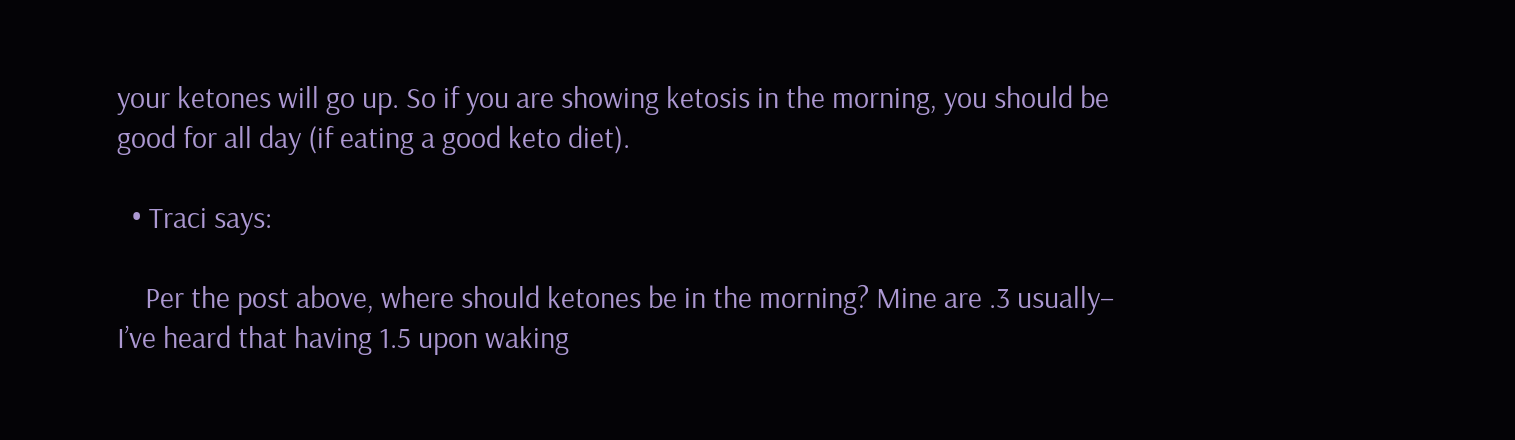your ketones will go up. So if you are showing ketosis in the morning, you should be good for all day (if eating a good keto diet).

  • Traci says:

    Per the post above, where should ketones be in the morning? Mine are .3 usually– I’ve heard that having 1.5 upon waking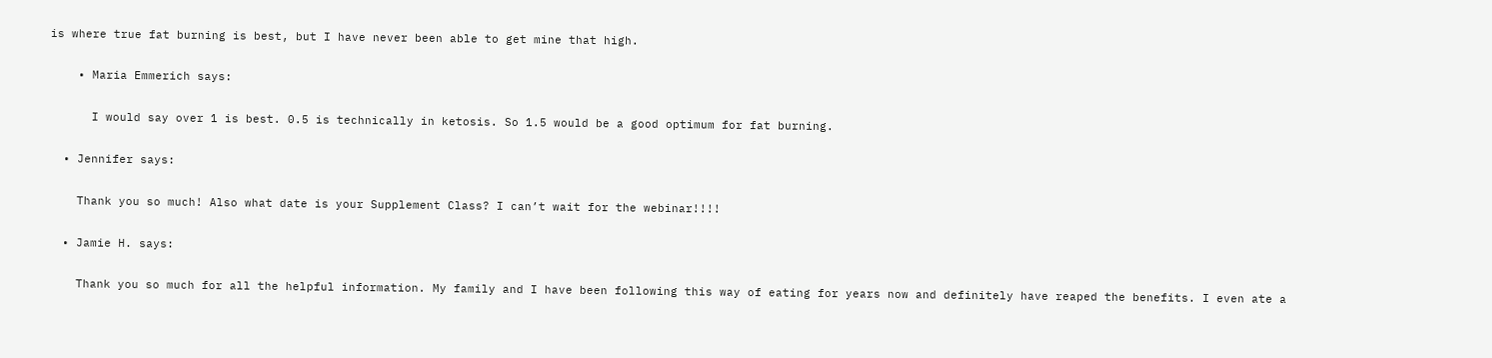is where true fat burning is best, but I have never been able to get mine that high.

    • Maria Emmerich says:

      I would say over 1 is best. 0.5 is technically in ketosis. So 1.5 would be a good optimum for fat burning.

  • Jennifer says:

    Thank you so much! Also what date is your Supplement Class? I can’t wait for the webinar!!!!

  • Jamie H. says:

    Thank you so much for all the helpful information. My family and I have been following this way of eating for years now and definitely have reaped the benefits. I even ate a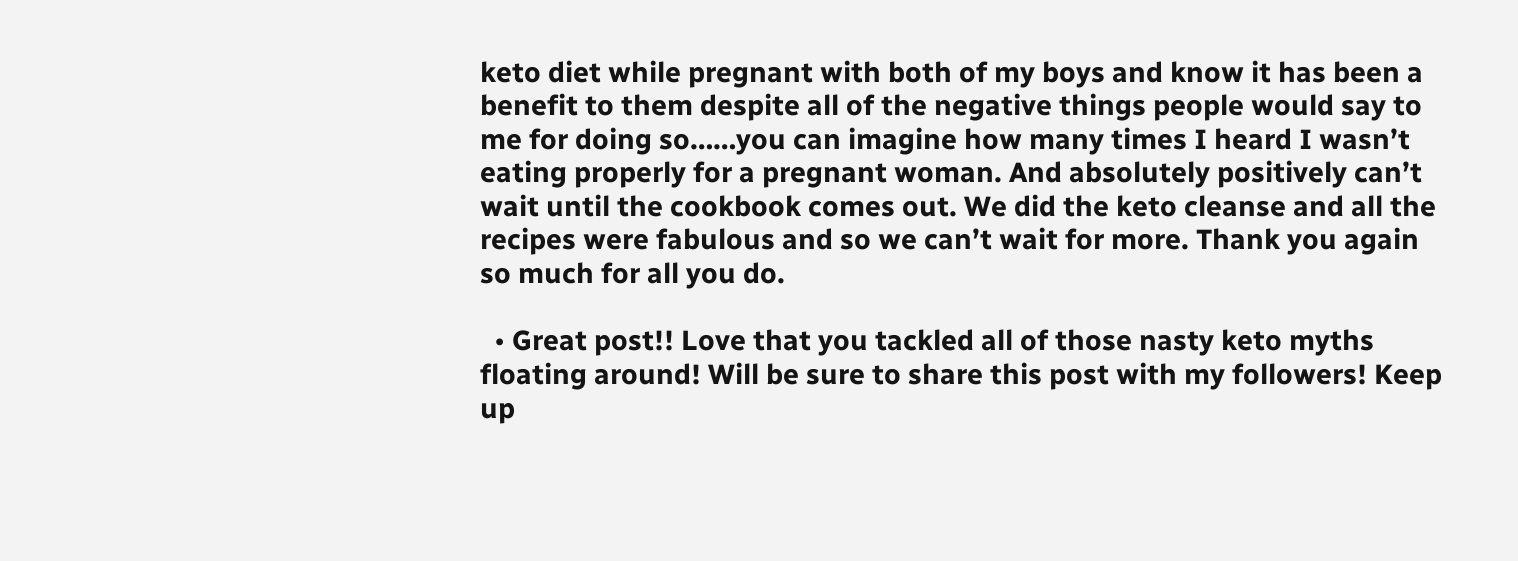keto diet while pregnant with both of my boys and know it has been a benefit to them despite all of the negative things people would say to me for doing so……you can imagine how many times I heard I wasn’t eating properly for a pregnant woman. And absolutely positively can’t wait until the cookbook comes out. We did the keto cleanse and all the recipes were fabulous and so we can’t wait for more. Thank you again so much for all you do.

  • Great post!! Love that you tackled all of those nasty keto myths floating around! Will be sure to share this post with my followers! Keep up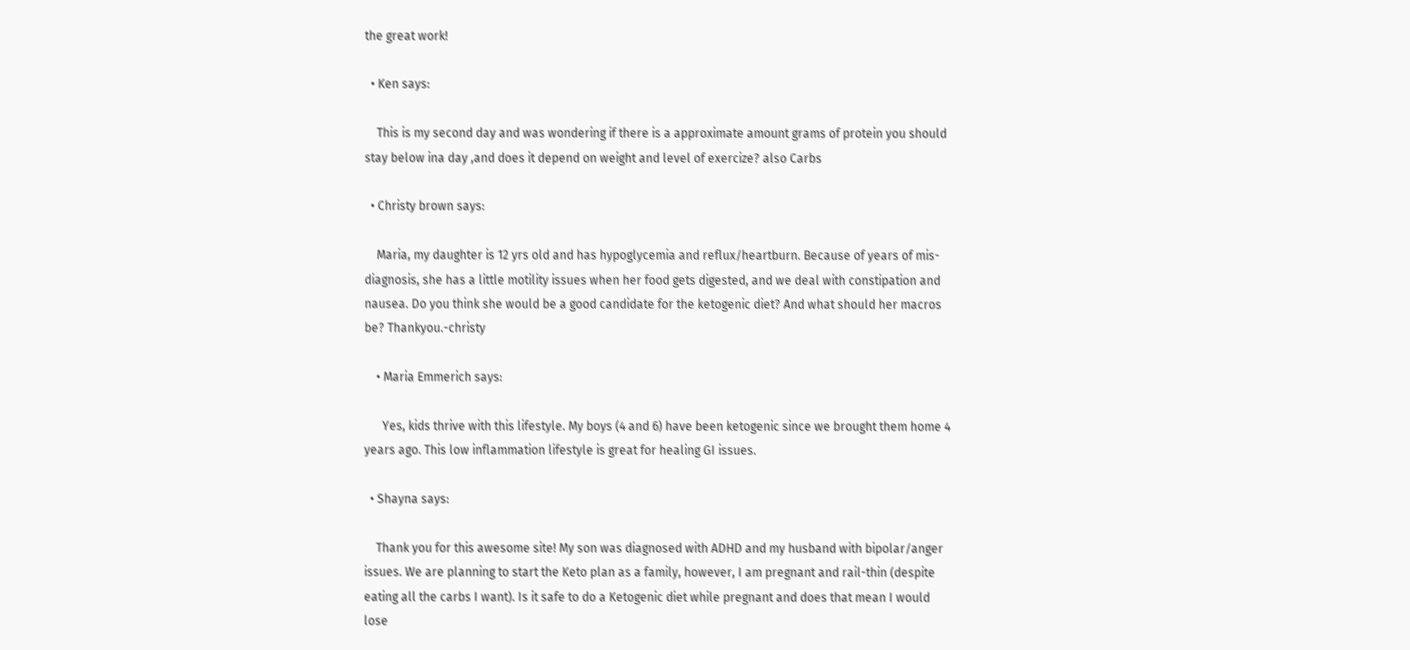the great work!

  • Ken says:

    This is my second day and was wondering if there is a approximate amount grams of protein you should stay below ina day ,and does it depend on weight and level of exercize? also Carbs

  • Christy brown says:

    Maria, my daughter is 12 yrs old and has hypoglycemia and reflux/heartburn. Because of years of mis-diagnosis, she has a little motility issues when her food gets digested, and we deal with constipation and nausea. Do you think she would be a good candidate for the ketogenic diet? And what should her macros be? Thankyou.-christy

    • Maria Emmerich says:

      Yes, kids thrive with this lifestyle. My boys (4 and 6) have been ketogenic since we brought them home 4 years ago. This low inflammation lifestyle is great for healing GI issues.

  • Shayna says:

    Thank you for this awesome site! My son was diagnosed with ADHD and my husband with bipolar/anger issues. We are planning to start the Keto plan as a family, however, I am pregnant and rail-thin (despite eating all the carbs I want). Is it safe to do a Ketogenic diet while pregnant and does that mean I would lose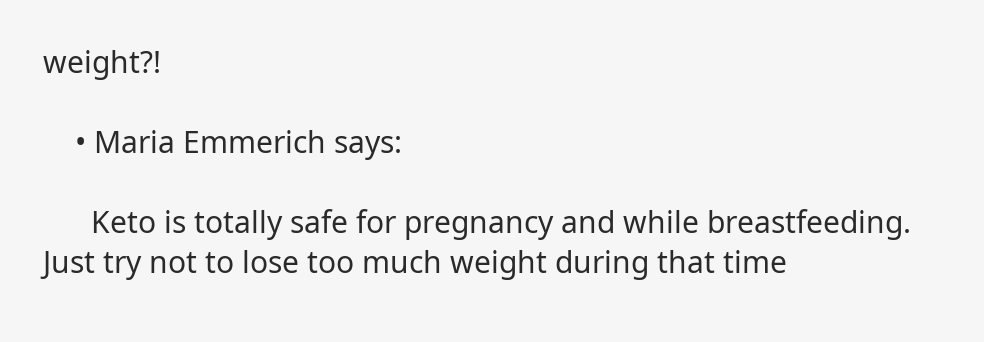weight?!

    • Maria Emmerich says:

      Keto is totally safe for pregnancy and while breastfeeding. Just try not to lose too much weight during that time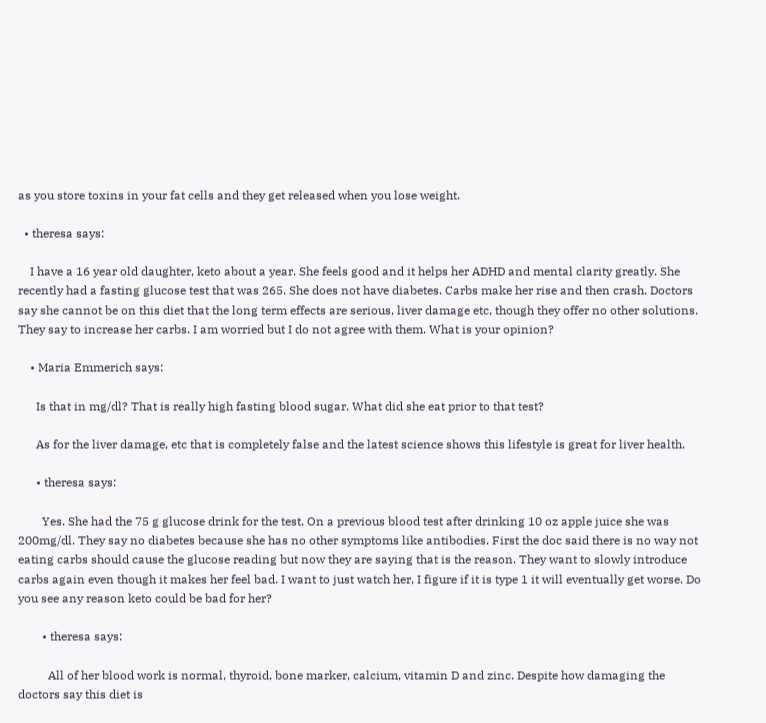as you store toxins in your fat cells and they get released when you lose weight.

  • theresa says:

    I have a 16 year old daughter, keto about a year. She feels good and it helps her ADHD and mental clarity greatly. She recently had a fasting glucose test that was 265. She does not have diabetes. Carbs make her rise and then crash. Doctors say she cannot be on this diet that the long term effects are serious, liver damage etc, though they offer no other solutions. They say to increase her carbs. I am worried but I do not agree with them. What is your opinion?

    • Maria Emmerich says:

      Is that in mg/dl? That is really high fasting blood sugar. What did she eat prior to that test?

      As for the liver damage, etc that is completely false and the latest science shows this lifestyle is great for liver health.

      • theresa says:

        Yes. She had the 75 g glucose drink for the test. On a previous blood test after drinking 10 oz apple juice she was 200mg/dl. They say no diabetes because she has no other symptoms like antibodies. First the doc said there is no way not eating carbs should cause the glucose reading but now they are saying that is the reason. They want to slowly introduce carbs again even though it makes her feel bad. I want to just watch her, I figure if it is type 1 it will eventually get worse. Do you see any reason keto could be bad for her?

        • theresa says:

          All of her blood work is normal, thyroid, bone marker, calcium, vitamin D and zinc. Despite how damaging the doctors say this diet is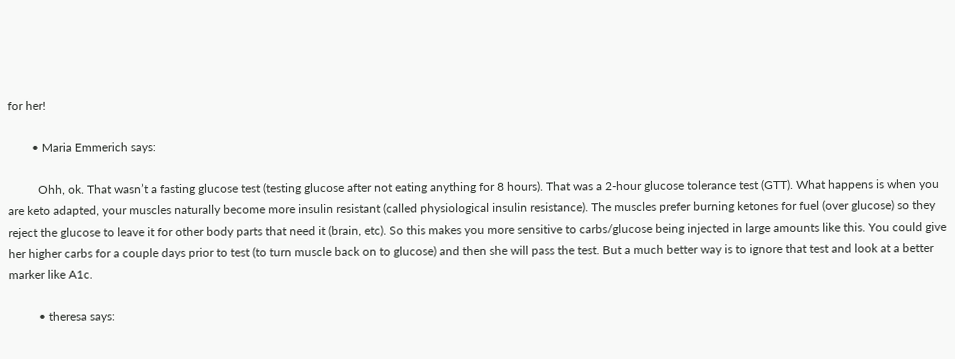for her!

        • Maria Emmerich says:

          Ohh, ok. That wasn’t a fasting glucose test (testing glucose after not eating anything for 8 hours). That was a 2-hour glucose tolerance test (GTT). What happens is when you are keto adapted, your muscles naturally become more insulin resistant (called physiological insulin resistance). The muscles prefer burning ketones for fuel (over glucose) so they reject the glucose to leave it for other body parts that need it (brain, etc). So this makes you more sensitive to carbs/glucose being injected in large amounts like this. You could give her higher carbs for a couple days prior to test (to turn muscle back on to glucose) and then she will pass the test. But a much better way is to ignore that test and look at a better marker like A1c.

          • theresa says: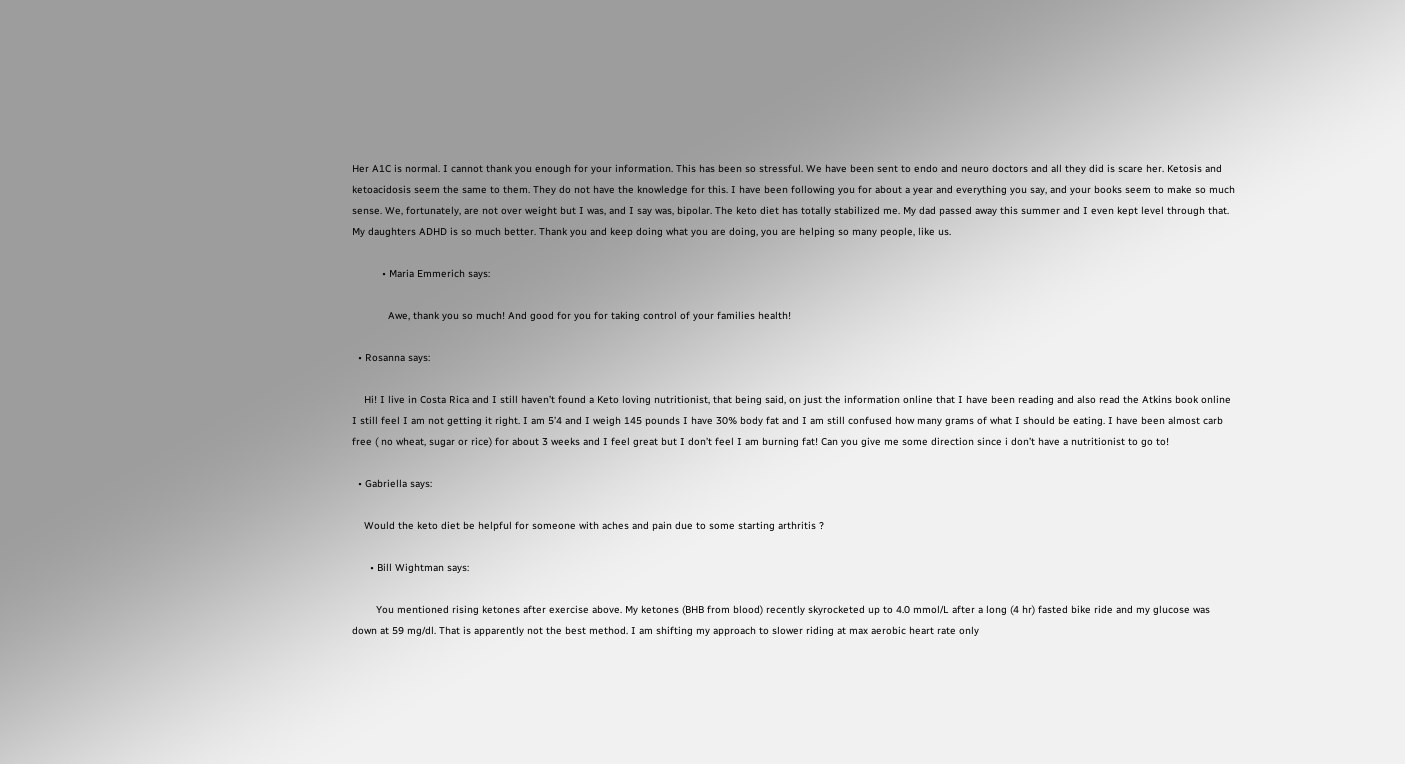Her A1C is normal. I cannot thank you enough for your information. This has been so stressful. We have been sent to endo and neuro doctors and all they did is scare her. Ketosis and ketoacidosis seem the same to them. They do not have the knowledge for this. I have been following you for about a year and everything you say, and your books seem to make so much sense. We, fortunately, are not over weight but I was, and I say was, bipolar. The keto diet has totally stabilized me. My dad passed away this summer and I even kept level through that. My daughters ADHD is so much better. Thank you and keep doing what you are doing, you are helping so many people, like us.

          • Maria Emmerich says:

            Awe, thank you so much! And good for you for taking control of your families health!

  • Rosanna says:

    Hi! I live in Costa Rica and I still haven’t found a Keto loving nutritionist, that being said, on just the information online that I have been reading and also read the Atkins book online I still feel I am not getting it right. I am 5’4 and I weigh 145 pounds I have 30% body fat and I am still confused how many grams of what I should be eating. I have been almost carb free ( no wheat, sugar or rice) for about 3 weeks and I feel great but I don’t feel I am burning fat! Can you give me some direction since i don’t have a nutritionist to go to!

  • Gabriella says:

    Would the keto diet be helpful for someone with aches and pain due to some starting arthritis ?

      • Bill Wightman says:

        You mentioned rising ketones after exercise above. My ketones (BHB from blood) recently skyrocketed up to 4.0 mmol/L after a long (4 hr) fasted bike ride and my glucose was down at 59 mg/dl. That is apparently not the best method. I am shifting my approach to slower riding at max aerobic heart rate only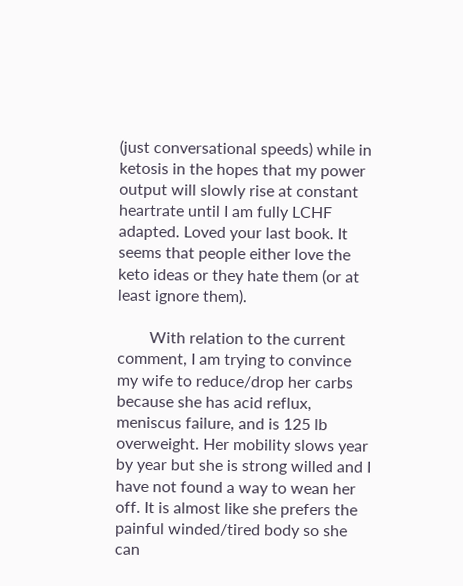(just conversational speeds) while in ketosis in the hopes that my power output will slowly rise at constant heartrate until I am fully LCHF adapted. Loved your last book. It seems that people either love the keto ideas or they hate them (or at least ignore them).

        With relation to the current comment, I am trying to convince my wife to reduce/drop her carbs because she has acid reflux, meniscus failure, and is 125 lb overweight. Her mobility slows year by year but she is strong willed and I have not found a way to wean her off. It is almost like she prefers the painful winded/tired body so she can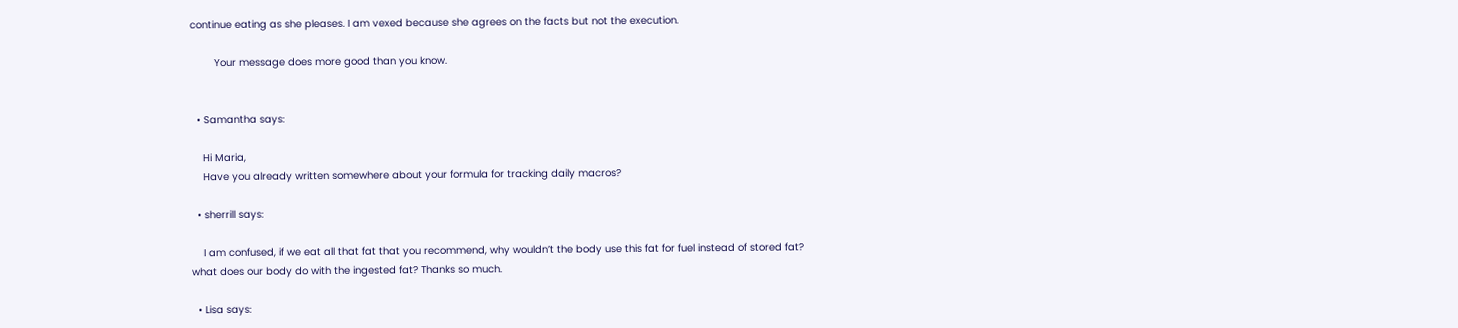continue eating as she pleases. I am vexed because she agrees on the facts but not the execution.

        Your message does more good than you know.


  • Samantha says:

    Hi Maria,
    Have you already written somewhere about your formula for tracking daily macros?

  • sherrill says:

    I am confused, if we eat all that fat that you recommend, why wouldn’t the body use this fat for fuel instead of stored fat? what does our body do with the ingested fat? Thanks so much.

  • Lisa says: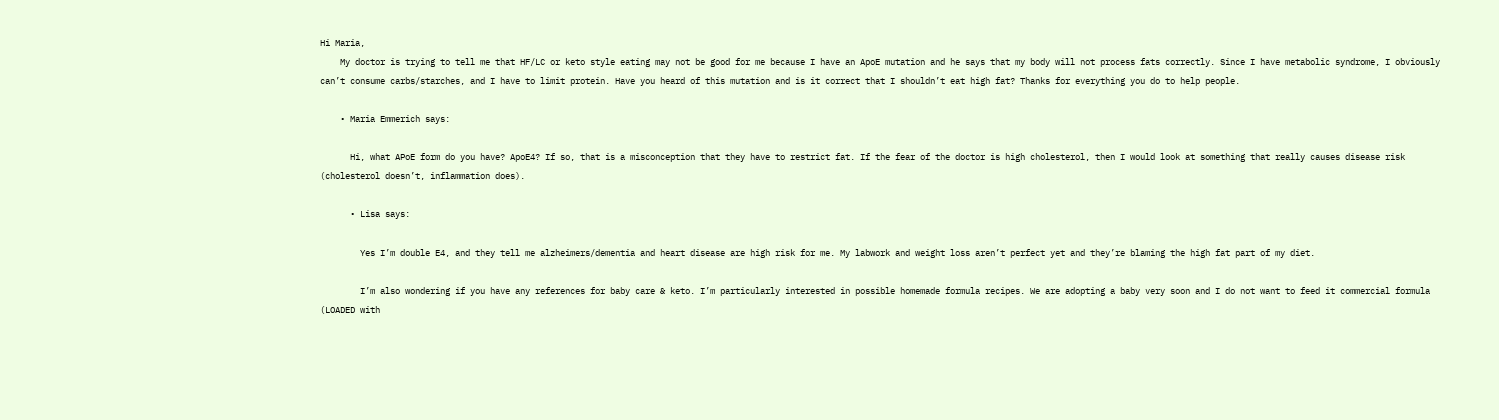Hi Maria,
    My doctor is trying to tell me that HF/LC or keto style eating may not be good for me because I have an ApoE mutation and he says that my body will not process fats correctly. Since I have metabolic syndrome, I obviously can’t consume carbs/starches, and I have to limit protein. Have you heard of this mutation and is it correct that I shouldn’t eat high fat? Thanks for everything you do to help people.

    • Maria Emmerich says:

      Hi, what APoE form do you have? ApoE4? If so, that is a misconception that they have to restrict fat. If the fear of the doctor is high cholesterol, then I would look at something that really causes disease risk (cholesterol doesn’t, inflammation does).

      • Lisa says:

        Yes I’m double E4, and they tell me alzheimers/dementia and heart disease are high risk for me. My labwork and weight loss aren’t perfect yet and they’re blaming the high fat part of my diet.

        I’m also wondering if you have any references for baby care & keto. I’m particularly interested in possible homemade formula recipes. We are adopting a baby very soon and I do not want to feed it commercial formula (LOADED with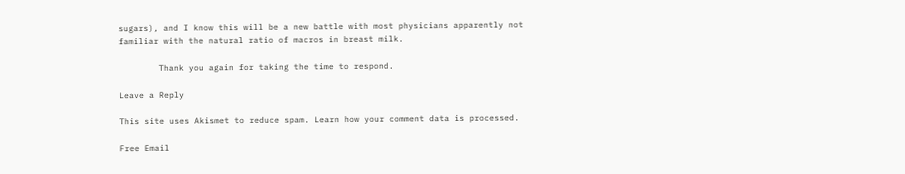sugars), and I know this will be a new battle with most physicians apparently not familiar with the natural ratio of macros in breast milk.

        Thank you again for taking the time to respond.

Leave a Reply

This site uses Akismet to reduce spam. Learn how your comment data is processed.

Free Email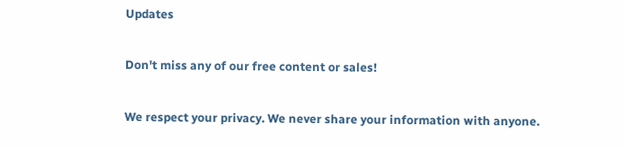Updates

Don't miss any of our free content or sales!

We respect your privacy. We never share your information with anyone.